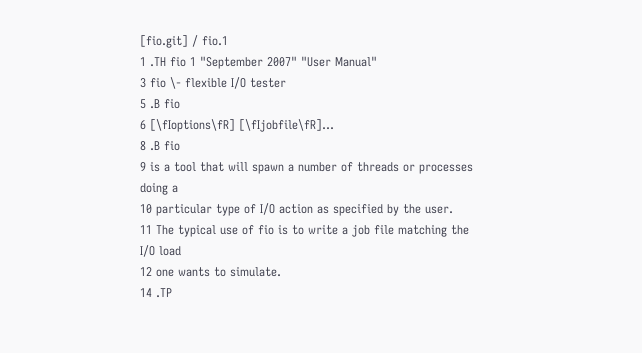[fio.git] / fio.1
1 .TH fio 1 "September 2007" "User Manual"
3 fio \- flexible I/O tester
5 .B fio
6 [\fIoptions\fR] [\fIjobfile\fR]...
8 .B fio
9 is a tool that will spawn a number of threads or processes doing a
10 particular type of I/O action as specified by the user.
11 The typical use of fio is to write a job file matching the I/O load
12 one wants to simulate.
14 .TP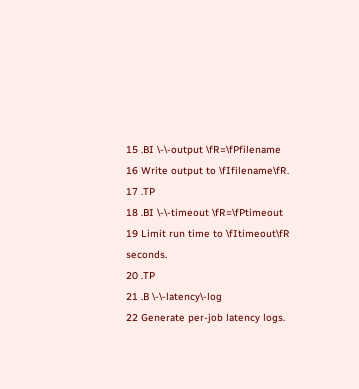15 .BI \-\-output \fR=\fPfilename
16 Write output to \fIfilename\fR.
17 .TP
18 .BI \-\-timeout \fR=\fPtimeout
19 Limit run time to \fItimeout\fR seconds.
20 .TP
21 .B \-\-latency\-log
22 Generate per-job latency logs.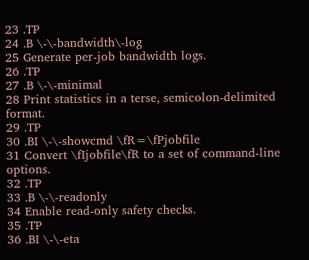23 .TP
24 .B \-\-bandwidth\-log
25 Generate per-job bandwidth logs.
26 .TP
27 .B \-\-minimal
28 Print statistics in a terse, semicolon-delimited format.
29 .TP
30 .BI \-\-showcmd \fR=\fPjobfile
31 Convert \fIjobfile\fR to a set of command-line options.
32 .TP
33 .B \-\-readonly
34 Enable read-only safety checks.
35 .TP
36 .BI \-\-eta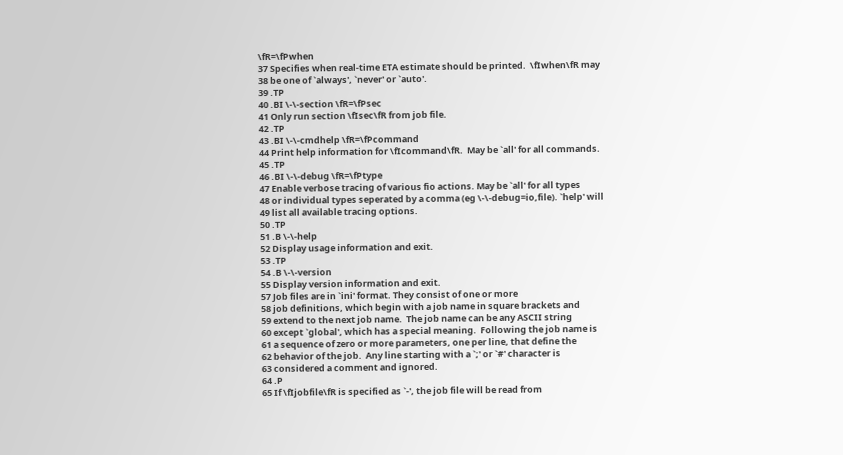\fR=\fPwhen
37 Specifies when real-time ETA estimate should be printed.  \fIwhen\fR may
38 be one of `always', `never' or `auto'.
39 .TP
40 .BI \-\-section \fR=\fPsec
41 Only run section \fIsec\fR from job file.
42 .TP
43 .BI \-\-cmdhelp \fR=\fPcommand
44 Print help information for \fIcommand\fR.  May be `all' for all commands.
45 .TP
46 .BI \-\-debug \fR=\fPtype
47 Enable verbose tracing of various fio actions. May be `all' for all types
48 or individual types seperated by a comma (eg \-\-debug=io,file). `help' will
49 list all available tracing options.
50 .TP
51 .B \-\-help
52 Display usage information and exit.
53 .TP
54 .B \-\-version
55 Display version information and exit.
57 Job files are in `ini' format. They consist of one or more
58 job definitions, which begin with a job name in square brackets and
59 extend to the next job name.  The job name can be any ASCII string
60 except `global', which has a special meaning.  Following the job name is
61 a sequence of zero or more parameters, one per line, that define the
62 behavior of the job.  Any line starting with a `;' or `#' character is
63 considered a comment and ignored.
64 .P
65 If \fIjobfile\fR is specified as `-', the job file will be read from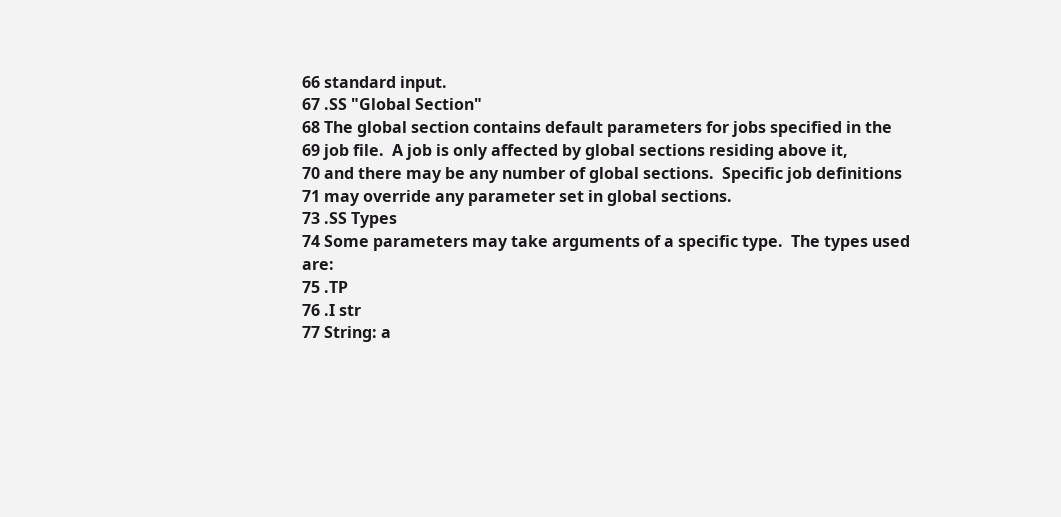66 standard input.
67 .SS "Global Section"
68 The global section contains default parameters for jobs specified in the
69 job file.  A job is only affected by global sections residing above it,
70 and there may be any number of global sections.  Specific job definitions
71 may override any parameter set in global sections.
73 .SS Types
74 Some parameters may take arguments of a specific type.  The types used are:
75 .TP
76 .I str
77 String: a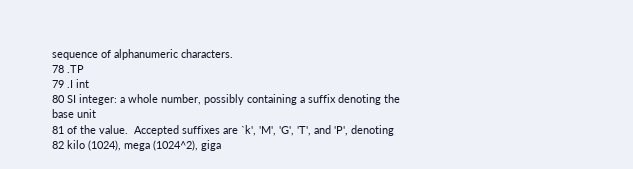sequence of alphanumeric characters.
78 .TP
79 .I int
80 SI integer: a whole number, possibly containing a suffix denoting the base unit
81 of the value.  Accepted suffixes are `k', 'M', 'G', 'T', and 'P', denoting
82 kilo (1024), mega (1024^2), giga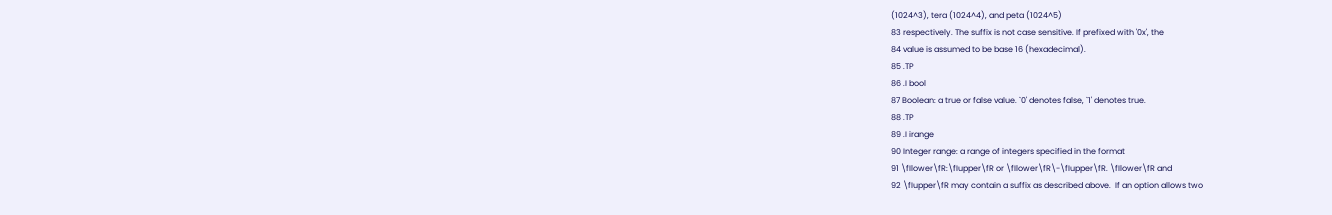(1024^3), tera (1024^4), and peta (1024^5)
83 respectively. The suffix is not case sensitive. If prefixed with '0x', the
84 value is assumed to be base 16 (hexadecimal).
85 .TP
86 .I bool
87 Boolean: a true or false value. `0' denotes false, `1' denotes true.
88 .TP
89 .I irange
90 Integer range: a range of integers specified in the format
91 \fIlower\fR:\fIupper\fR or \fIlower\fR\-\fIupper\fR. \fIlower\fR and
92 \fIupper\fR may contain a suffix as described above.  If an option allows two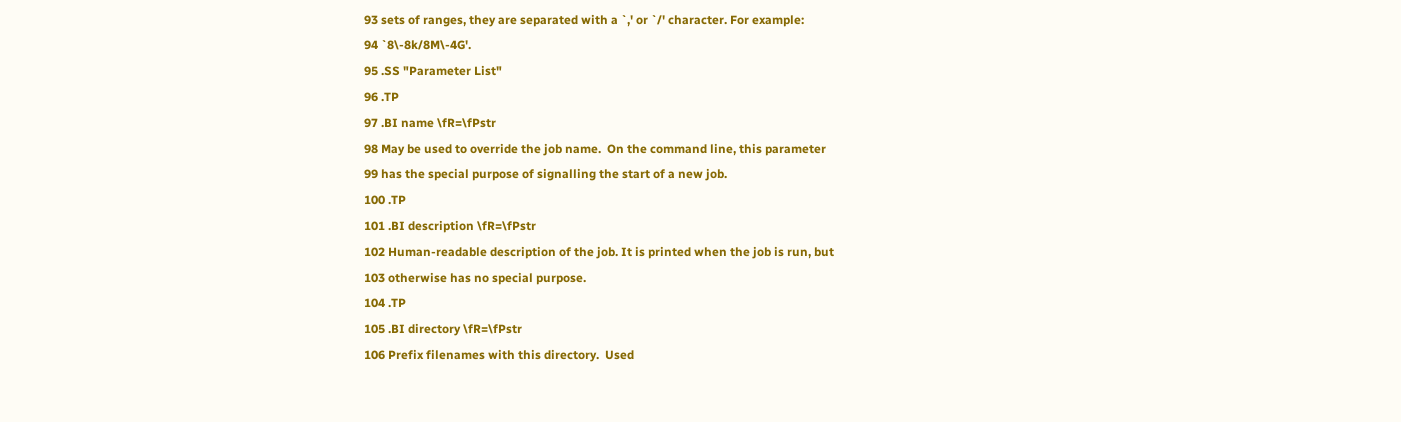93 sets of ranges, they are separated with a `,' or `/' character. For example:
94 `8\-8k/8M\-4G'.
95 .SS "Parameter List"
96 .TP
97 .BI name \fR=\fPstr
98 May be used to override the job name.  On the command line, this parameter
99 has the special purpose of signalling the start of a new job.
100 .TP
101 .BI description \fR=\fPstr
102 Human-readable description of the job. It is printed when the job is run, but
103 otherwise has no special purpose.
104 .TP
105 .BI directory \fR=\fPstr
106 Prefix filenames with this directory.  Used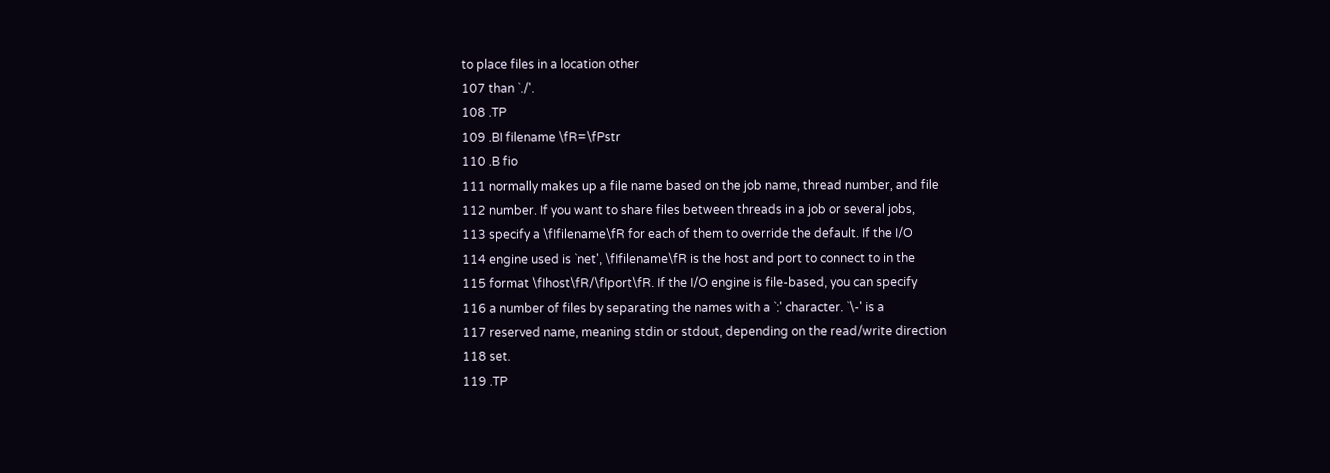to place files in a location other
107 than `./'.
108 .TP
109 .BI filename \fR=\fPstr
110 .B fio
111 normally makes up a file name based on the job name, thread number, and file
112 number. If you want to share files between threads in a job or several jobs,
113 specify a \fIfilename\fR for each of them to override the default. If the I/O
114 engine used is `net', \fIfilename\fR is the host and port to connect to in the
115 format \fIhost\fR/\fIport\fR. If the I/O engine is file-based, you can specify
116 a number of files by separating the names with a `:' character. `\-' is a
117 reserved name, meaning stdin or stdout, depending on the read/write direction
118 set.
119 .TP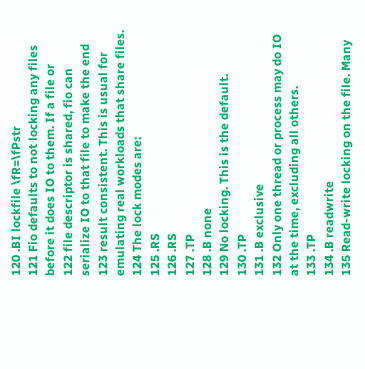120 .BI lockfile \fR=\fPstr
121 Fio defaults to not locking any files before it does IO to them. If a file or
122 file descriptor is shared, fio can serialize IO to that file to make the end
123 result consistent. This is usual for emulating real workloads that share files.
124 The lock modes are:
125 .RS
126 .RS
127 .TP
128 .B none
129 No locking. This is the default.
130 .TP
131 .B exclusive
132 Only one thread or process may do IO at the time, excluding all others.
133 .TP
134 .B readwrite
135 Read-write locking on the file. Many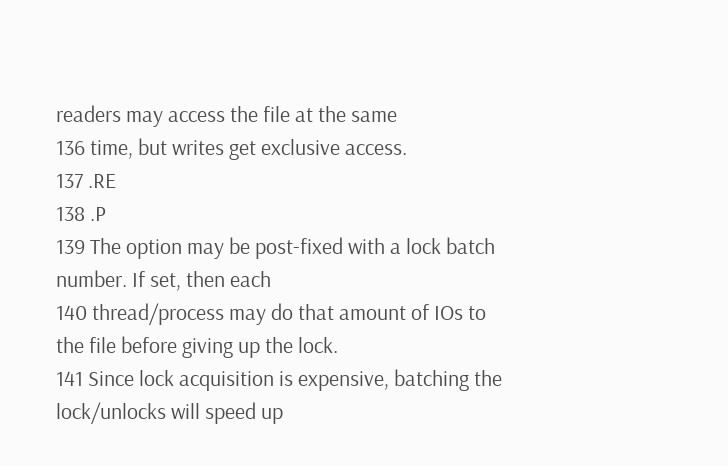readers may access the file at the same
136 time, but writes get exclusive access.
137 .RE
138 .P
139 The option may be post-fixed with a lock batch number. If set, then each
140 thread/process may do that amount of IOs to the file before giving up the lock.
141 Since lock acquisition is expensive, batching the lock/unlocks will speed up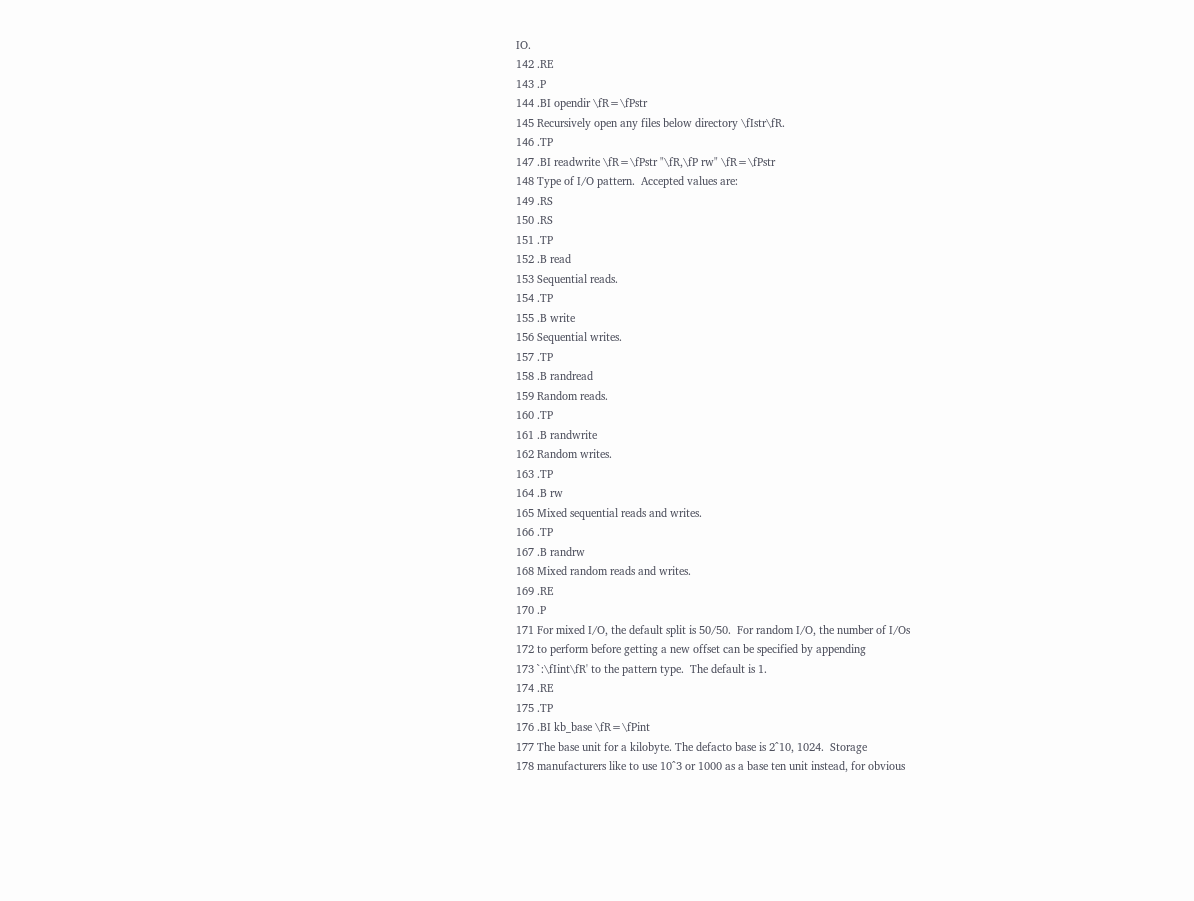IO.
142 .RE
143 .P
144 .BI opendir \fR=\fPstr
145 Recursively open any files below directory \fIstr\fR.
146 .TP
147 .BI readwrite \fR=\fPstr "\fR,\fP rw" \fR=\fPstr
148 Type of I/O pattern.  Accepted values are:
149 .RS
150 .RS
151 .TP
152 .B read
153 Sequential reads.
154 .TP
155 .B write
156 Sequential writes.
157 .TP
158 .B randread
159 Random reads.
160 .TP
161 .B randwrite
162 Random writes.
163 .TP
164 .B rw
165 Mixed sequential reads and writes.
166 .TP
167 .B randrw
168 Mixed random reads and writes.
169 .RE
170 .P
171 For mixed I/O, the default split is 50/50.  For random I/O, the number of I/Os
172 to perform before getting a new offset can be specified by appending
173 `:\fIint\fR' to the pattern type.  The default is 1.
174 .RE
175 .TP
176 .BI kb_base \fR=\fPint
177 The base unit for a kilobyte. The defacto base is 2^10, 1024.  Storage
178 manufacturers like to use 10^3 or 1000 as a base ten unit instead, for obvious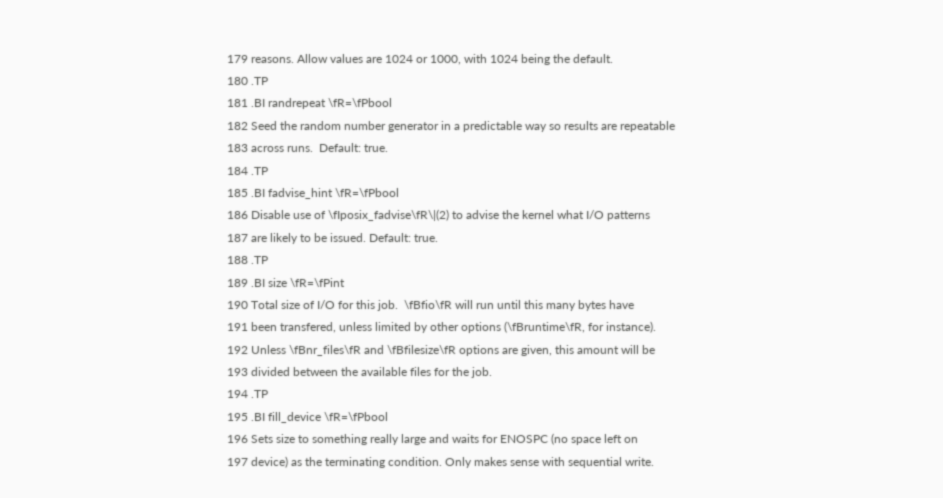179 reasons. Allow values are 1024 or 1000, with 1024 being the default.
180 .TP
181 .BI randrepeat \fR=\fPbool
182 Seed the random number generator in a predictable way so results are repeatable
183 across runs.  Default: true.
184 .TP
185 .BI fadvise_hint \fR=\fPbool
186 Disable use of \fIposix_fadvise\fR\|(2) to advise the kernel what I/O patterns
187 are likely to be issued. Default: true.
188 .TP
189 .BI size \fR=\fPint
190 Total size of I/O for this job.  \fBfio\fR will run until this many bytes have
191 been transfered, unless limited by other options (\fBruntime\fR, for instance).
192 Unless \fBnr_files\fR and \fBfilesize\fR options are given, this amount will be
193 divided between the available files for the job.
194 .TP
195 .BI fill_device \fR=\fPbool
196 Sets size to something really large and waits for ENOSPC (no space left on
197 device) as the terminating condition. Only makes sense with sequential write.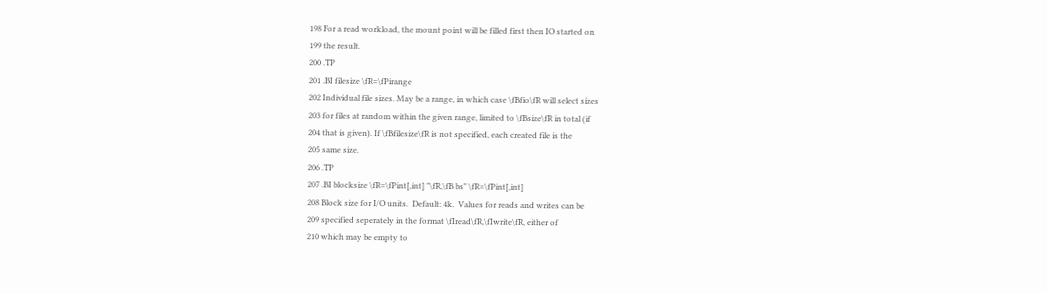198 For a read workload, the mount point will be filled first then IO started on
199 the result.
200 .TP
201 .BI filesize \fR=\fPirange
202 Individual file sizes. May be a range, in which case \fBfio\fR will select sizes
203 for files at random within the given range, limited to \fBsize\fR in total (if
204 that is given). If \fBfilesize\fR is not specified, each created file is the
205 same size.
206 .TP
207 .BI blocksize \fR=\fPint[,int] "\fR,\fB bs" \fR=\fPint[,int]
208 Block size for I/O units.  Default: 4k.  Values for reads and writes can be
209 specified seperately in the format \fIread\fR,\fIwrite\fR, either of
210 which may be empty to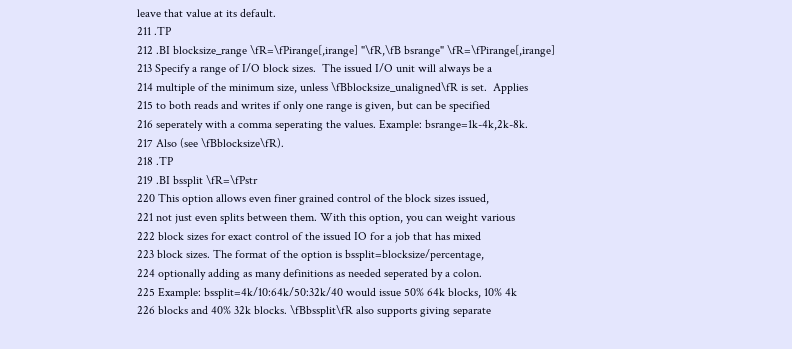leave that value at its default.
211 .TP
212 .BI blocksize_range \fR=\fPirange[,irange] "\fR,\fB bsrange" \fR=\fPirange[,irange]
213 Specify a range of I/O block sizes.  The issued I/O unit will always be a
214 multiple of the minimum size, unless \fBblocksize_unaligned\fR is set.  Applies
215 to both reads and writes if only one range is given, but can be specified
216 seperately with a comma seperating the values. Example: bsrange=1k-4k,2k-8k.
217 Also (see \fBblocksize\fR).
218 .TP
219 .BI bssplit \fR=\fPstr
220 This option allows even finer grained control of the block sizes issued,
221 not just even splits between them. With this option, you can weight various
222 block sizes for exact control of the issued IO for a job that has mixed
223 block sizes. The format of the option is bssplit=blocksize/percentage,
224 optionally adding as many definitions as needed seperated by a colon.
225 Example: bssplit=4k/10:64k/50:32k/40 would issue 50% 64k blocks, 10% 4k
226 blocks and 40% 32k blocks. \fBbssplit\fR also supports giving separate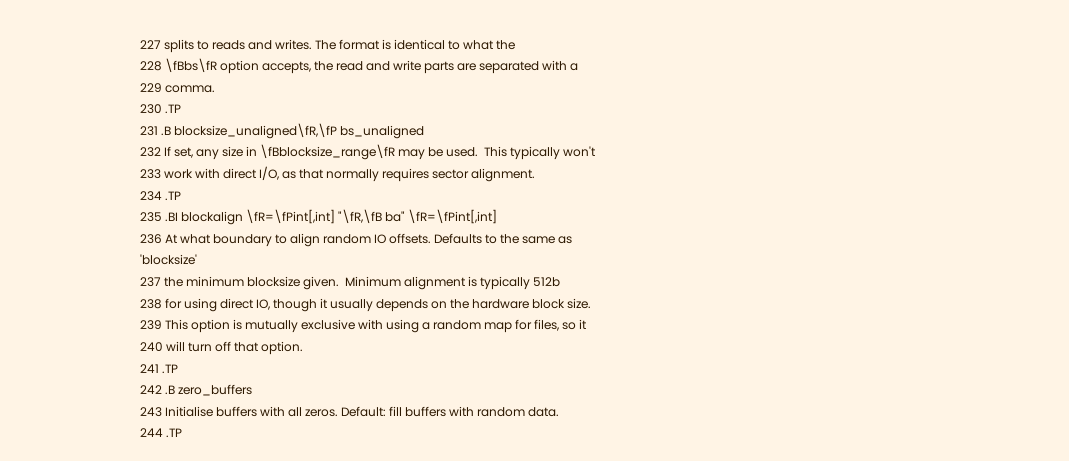227 splits to reads and writes. The format is identical to what the
228 \fBbs\fR option accepts, the read and write parts are separated with a
229 comma.
230 .TP
231 .B blocksize_unaligned\fR,\fP bs_unaligned
232 If set, any size in \fBblocksize_range\fR may be used.  This typically won't
233 work with direct I/O, as that normally requires sector alignment.
234 .TP
235 .BI blockalign \fR=\fPint[,int] "\fR,\fB ba" \fR=\fPint[,int]
236 At what boundary to align random IO offsets. Defaults to the same as 'blocksize'
237 the minimum blocksize given.  Minimum alignment is typically 512b
238 for using direct IO, though it usually depends on the hardware block size.
239 This option is mutually exclusive with using a random map for files, so it
240 will turn off that option.
241 .TP
242 .B zero_buffers
243 Initialise buffers with all zeros. Default: fill buffers with random data.
244 .TP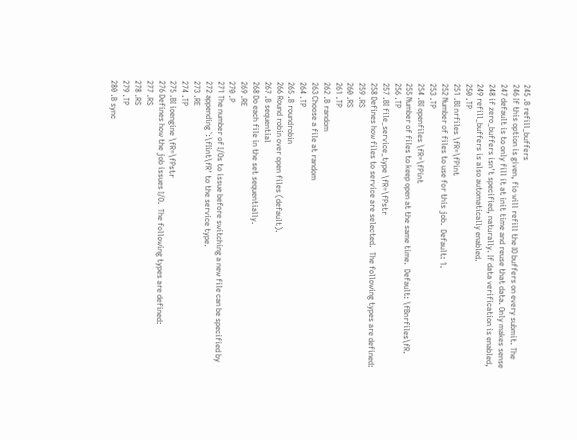245 .B refill_buffers
246 If this option is given, fio will refill the IO buffers on every submit. The
247 default is to only fill it at init time and reuse that data. Only makes sense
248 if zero_buffers isn't specified, naturally. If data verification is enabled,
249 refill_buffers is also automatically enabled.
250 .TP
251 .BI nrfiles \fR=\fPint
252 Number of files to use for this job.  Default: 1.
253 .TP
254 .BI openfiles \fR=\fPint
255 Number of files to keep open at the same time.  Default: \fBnrfiles\fR.
256 .TP
257 .BI file_service_type \fR=\fPstr
258 Defines how files to service are selected.  The following types are defined:
259 .RS
260 .RS
261 .TP
262 .B random
263 Choose a file at random
264 .TP
265 .B roundrobin
266 Round robin over open files (default).
267 .B sequential
268 Do each file in the set sequentially.
269 .RE
270 .P
271 The number of I/Os to issue before switching a new file can be specified by
272 appending `:\fIint\fR' to the service type.
273 .RE
274 .TP
275 .BI ioengine \fR=\fPstr
276 Defines how the job issues I/O.  The following types are defined:
277 .RS
278 .RS
279 .TP
280 .B sync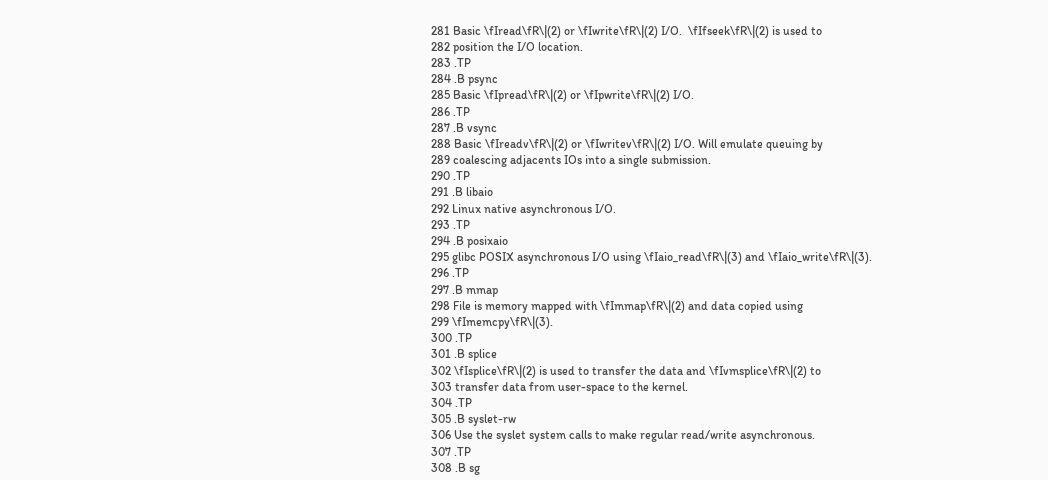281 Basic \fIread\fR\|(2) or \fIwrite\fR\|(2) I/O.  \fIfseek\fR\|(2) is used to
282 position the I/O location.
283 .TP
284 .B psync
285 Basic \fIpread\fR\|(2) or \fIpwrite\fR\|(2) I/O.
286 .TP
287 .B vsync
288 Basic \fIreadv\fR\|(2) or \fIwritev\fR\|(2) I/O. Will emulate queuing by
289 coalescing adjacents IOs into a single submission.
290 .TP
291 .B libaio
292 Linux native asynchronous I/O.
293 .TP
294 .B posixaio
295 glibc POSIX asynchronous I/O using \fIaio_read\fR\|(3) and \fIaio_write\fR\|(3).
296 .TP
297 .B mmap
298 File is memory mapped with \fImmap\fR\|(2) and data copied using
299 \fImemcpy\fR\|(3).
300 .TP
301 .B splice
302 \fIsplice\fR\|(2) is used to transfer the data and \fIvmsplice\fR\|(2) to
303 transfer data from user-space to the kernel.
304 .TP
305 .B syslet-rw
306 Use the syslet system calls to make regular read/write asynchronous.
307 .TP
308 .B sg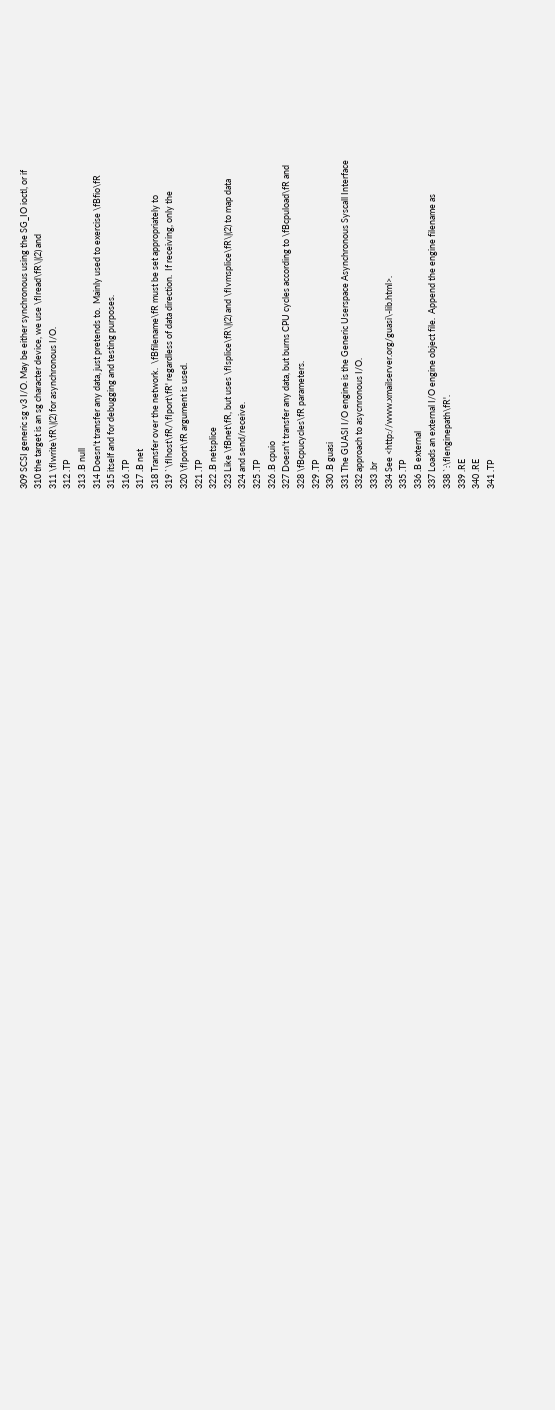309 SCSI generic sg v3 I/O. May be either synchronous using the SG_IO ioctl, or if
310 the target is an sg character device, we use \fIread\fR\|(2) and
311 \fIwrite\fR\|(2) for asynchronous I/O.
312 .TP
313 .B null
314 Doesn't transfer any data, just pretends to.  Mainly used to exercise \fBfio\fR
315 itself and for debugging and testing purposes.
316 .TP
317 .B net
318 Transfer over the network.  \fBfilename\fR must be set appropriately to
319 `\fIhost\fR/\fIport\fR' regardless of data direction.  If receiving, only the
320 \fIport\fR argument is used.
321 .TP
322 .B netsplice
323 Like \fBnet\fR, but uses \fIsplice\fR\|(2) and \fIvmsplice\fR\|(2) to map data
324 and send/receive.
325 .TP
326 .B cpuio
327 Doesn't transfer any data, but burns CPU cycles according to \fBcpuload\fR and
328 \fBcpucycles\fR parameters.
329 .TP
330 .B guasi
331 The GUASI I/O engine is the Generic Userspace Asynchronous Syscall Interface
332 approach to asycnronous I/O.
333 .br
334 See <http://www.xmailserver.org/guasi\-lib.html>.
335 .TP
336 .B external
337 Loads an external I/O engine object file.  Append the engine filename as
338 `:\fIenginepath\fR'.
339 .RE
340 .RE
341 .TP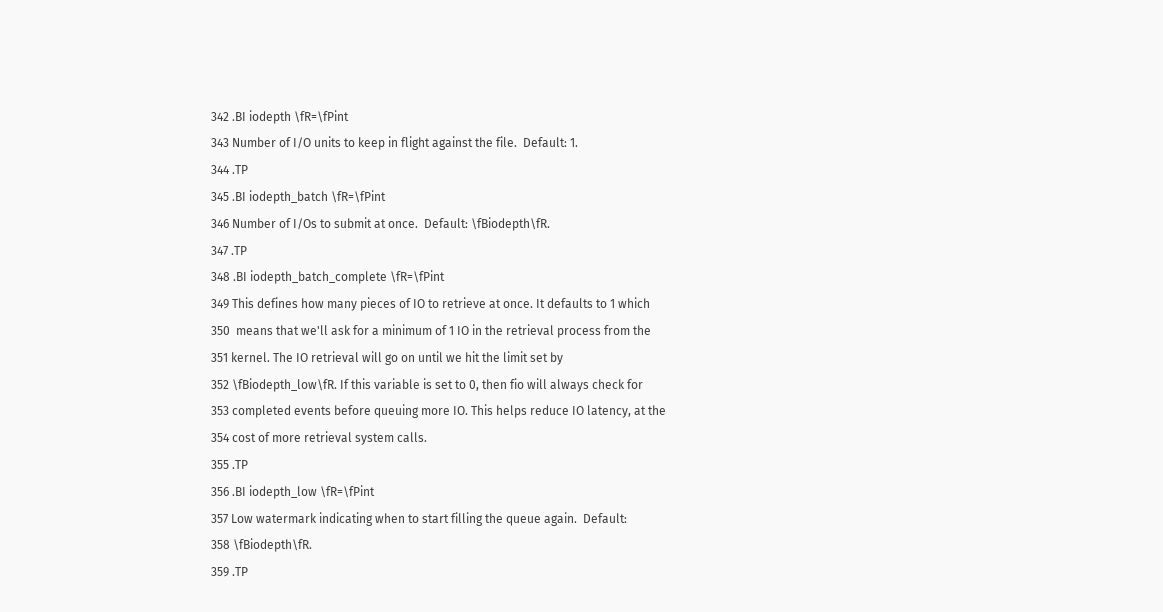342 .BI iodepth \fR=\fPint
343 Number of I/O units to keep in flight against the file.  Default: 1.
344 .TP
345 .BI iodepth_batch \fR=\fPint
346 Number of I/Os to submit at once.  Default: \fBiodepth\fR.
347 .TP
348 .BI iodepth_batch_complete \fR=\fPint
349 This defines how many pieces of IO to retrieve at once. It defaults to 1 which
350  means that we'll ask for a minimum of 1 IO in the retrieval process from the
351 kernel. The IO retrieval will go on until we hit the limit set by
352 \fBiodepth_low\fR. If this variable is set to 0, then fio will always check for
353 completed events before queuing more IO. This helps reduce IO latency, at the
354 cost of more retrieval system calls.
355 .TP
356 .BI iodepth_low \fR=\fPint
357 Low watermark indicating when to start filling the queue again.  Default:
358 \fBiodepth\fR.
359 .TP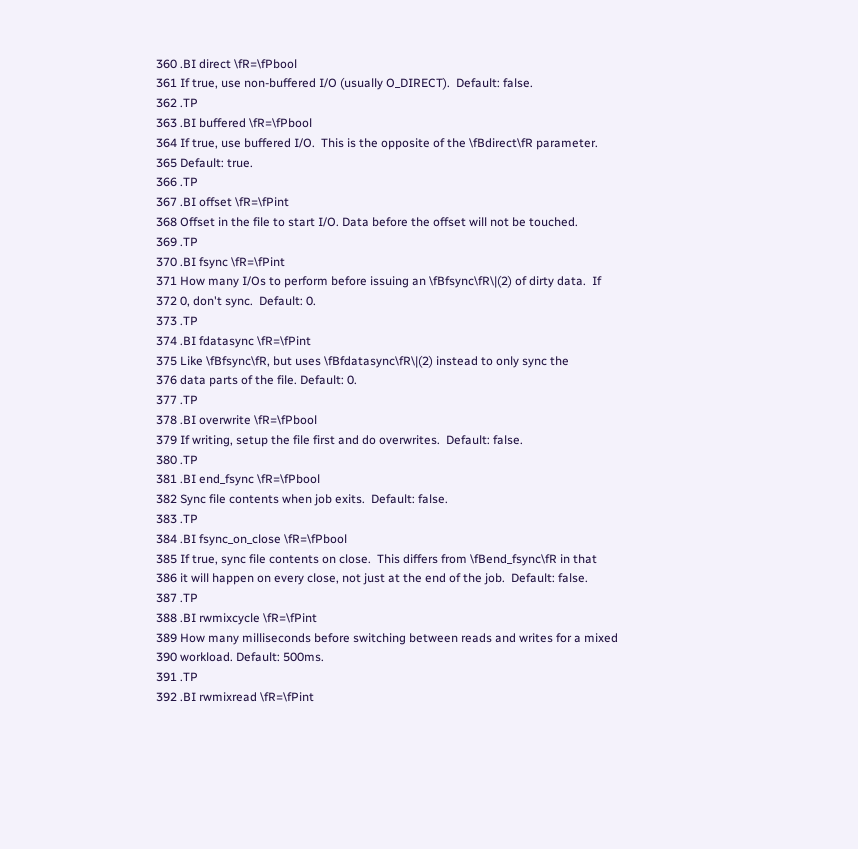360 .BI direct \fR=\fPbool
361 If true, use non-buffered I/O (usually O_DIRECT).  Default: false.
362 .TP
363 .BI buffered \fR=\fPbool
364 If true, use buffered I/O.  This is the opposite of the \fBdirect\fR parameter.
365 Default: true.
366 .TP
367 .BI offset \fR=\fPint
368 Offset in the file to start I/O. Data before the offset will not be touched.
369 .TP
370 .BI fsync \fR=\fPint
371 How many I/Os to perform before issuing an \fBfsync\fR\|(2) of dirty data.  If
372 0, don't sync.  Default: 0.
373 .TP
374 .BI fdatasync \fR=\fPint
375 Like \fBfsync\fR, but uses \fBfdatasync\fR\|(2) instead to only sync the
376 data parts of the file. Default: 0.
377 .TP
378 .BI overwrite \fR=\fPbool
379 If writing, setup the file first and do overwrites.  Default: false.
380 .TP
381 .BI end_fsync \fR=\fPbool
382 Sync file contents when job exits.  Default: false.
383 .TP
384 .BI fsync_on_close \fR=\fPbool
385 If true, sync file contents on close.  This differs from \fBend_fsync\fR in that
386 it will happen on every close, not just at the end of the job.  Default: false.
387 .TP
388 .BI rwmixcycle \fR=\fPint
389 How many milliseconds before switching between reads and writes for a mixed
390 workload. Default: 500ms.
391 .TP
392 .BI rwmixread \fR=\fPint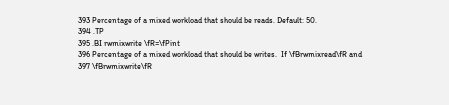393 Percentage of a mixed workload that should be reads. Default: 50.
394 .TP
395 .BI rwmixwrite \fR=\fPint
396 Percentage of a mixed workload that should be writes.  If \fBrwmixread\fR and
397 \fBrwmixwrite\fR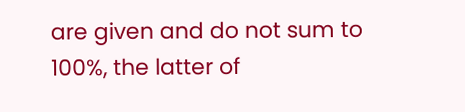are given and do not sum to 100%, the latter of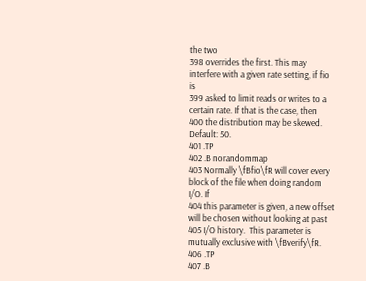the two
398 overrides the first. This may interfere with a given rate setting, if fio is
399 asked to limit reads or writes to a certain rate. If that is the case, then
400 the distribution may be skewed. Default: 50.
401 .TP
402 .B norandommap
403 Normally \fBfio\fR will cover every block of the file when doing random I/O. If
404 this parameter is given, a new offset will be chosen without looking at past
405 I/O history.  This parameter is mutually exclusive with \fBverify\fR.
406 .TP
407 .B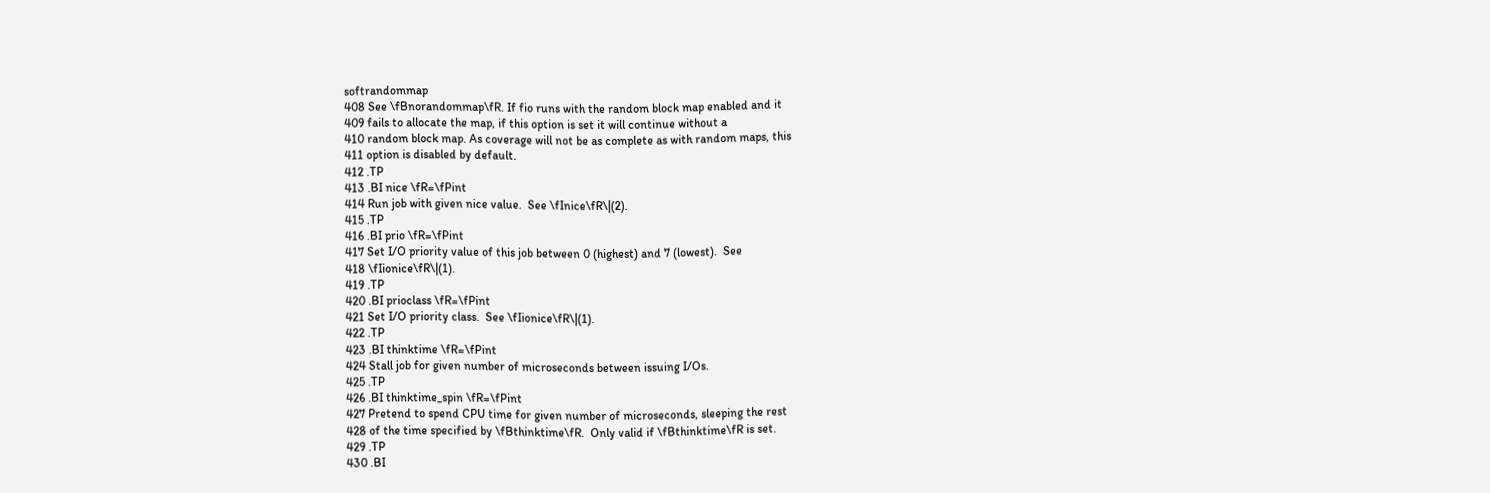softrandommap
408 See \fBnorandommap\fR. If fio runs with the random block map enabled and it
409 fails to allocate the map, if this option is set it will continue without a
410 random block map. As coverage will not be as complete as with random maps, this
411 option is disabled by default.
412 .TP
413 .BI nice \fR=\fPint
414 Run job with given nice value.  See \fInice\fR\|(2).
415 .TP
416 .BI prio \fR=\fPint
417 Set I/O priority value of this job between 0 (highest) and 7 (lowest).  See
418 \fIionice\fR\|(1).
419 .TP
420 .BI prioclass \fR=\fPint
421 Set I/O priority class.  See \fIionice\fR\|(1).
422 .TP
423 .BI thinktime \fR=\fPint
424 Stall job for given number of microseconds between issuing I/Os.
425 .TP
426 .BI thinktime_spin \fR=\fPint
427 Pretend to spend CPU time for given number of microseconds, sleeping the rest
428 of the time specified by \fBthinktime\fR.  Only valid if \fBthinktime\fR is set.
429 .TP
430 .BI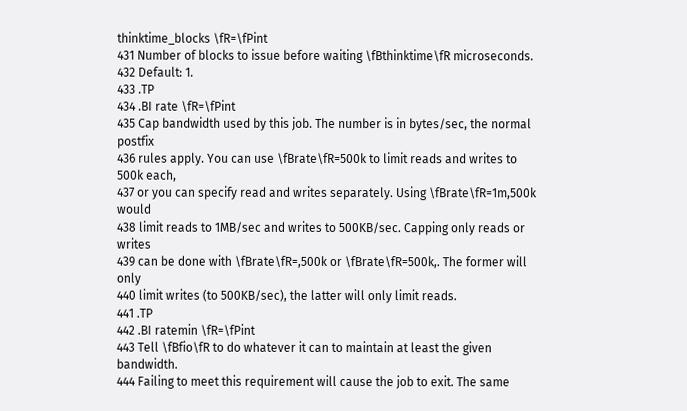thinktime_blocks \fR=\fPint
431 Number of blocks to issue before waiting \fBthinktime\fR microseconds.
432 Default: 1.
433 .TP
434 .BI rate \fR=\fPint
435 Cap bandwidth used by this job. The number is in bytes/sec, the normal postfix
436 rules apply. You can use \fBrate\fR=500k to limit reads and writes to 500k each,
437 or you can specify read and writes separately. Using \fBrate\fR=1m,500k would
438 limit reads to 1MB/sec and writes to 500KB/sec. Capping only reads or writes
439 can be done with \fBrate\fR=,500k or \fBrate\fR=500k,. The former will only
440 limit writes (to 500KB/sec), the latter will only limit reads.
441 .TP
442 .BI ratemin \fR=\fPint
443 Tell \fBfio\fR to do whatever it can to maintain at least the given bandwidth.
444 Failing to meet this requirement will cause the job to exit. The same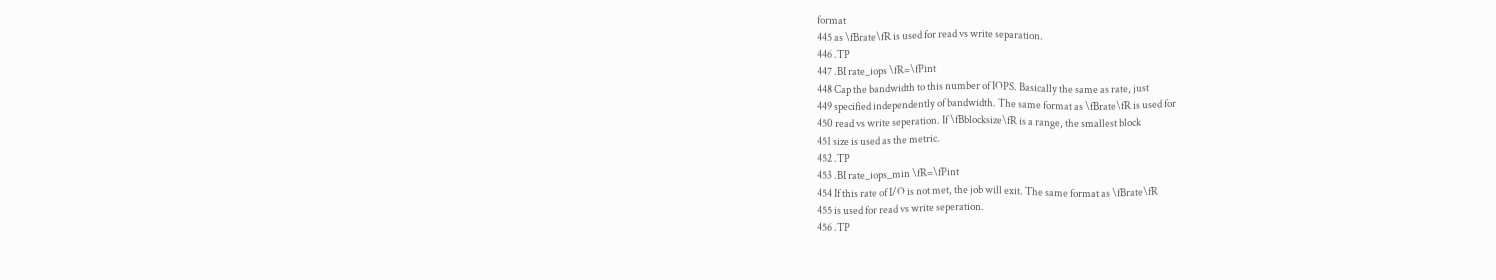format
445 as \fBrate\fR is used for read vs write separation.
446 .TP
447 .BI rate_iops \fR=\fPint
448 Cap the bandwidth to this number of IOPS. Basically the same as rate, just
449 specified independently of bandwidth. The same format as \fBrate\fR is used for
450 read vs write seperation. If \fBblocksize\fR is a range, the smallest block
451 size is used as the metric.
452 .TP
453 .BI rate_iops_min \fR=\fPint
454 If this rate of I/O is not met, the job will exit. The same format as \fBrate\fR
455 is used for read vs write seperation.
456 .TP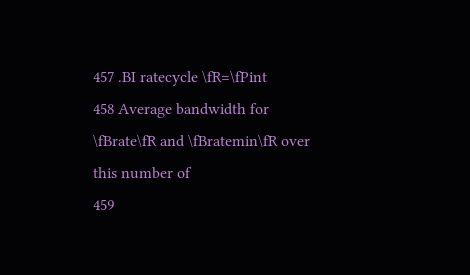457 .BI ratecycle \fR=\fPint
458 Average bandwidth for \fBrate\fR and \fBratemin\fR over this number of
459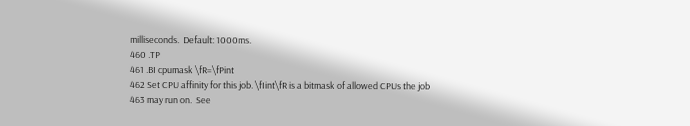milliseconds.  Default: 1000ms.
460 .TP
461 .BI cpumask \fR=\fPint
462 Set CPU affinity for this job. \fIint\fR is a bitmask of allowed CPUs the job
463 may run on.  See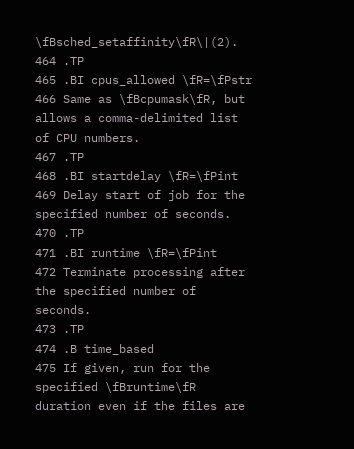\fBsched_setaffinity\fR\|(2).
464 .TP
465 .BI cpus_allowed \fR=\fPstr
466 Same as \fBcpumask\fR, but allows a comma-delimited list of CPU numbers.
467 .TP
468 .BI startdelay \fR=\fPint
469 Delay start of job for the specified number of seconds.
470 .TP
471 .BI runtime \fR=\fPint
472 Terminate processing after the specified number of seconds.
473 .TP
474 .B time_based
475 If given, run for the specified \fBruntime\fR duration even if the files are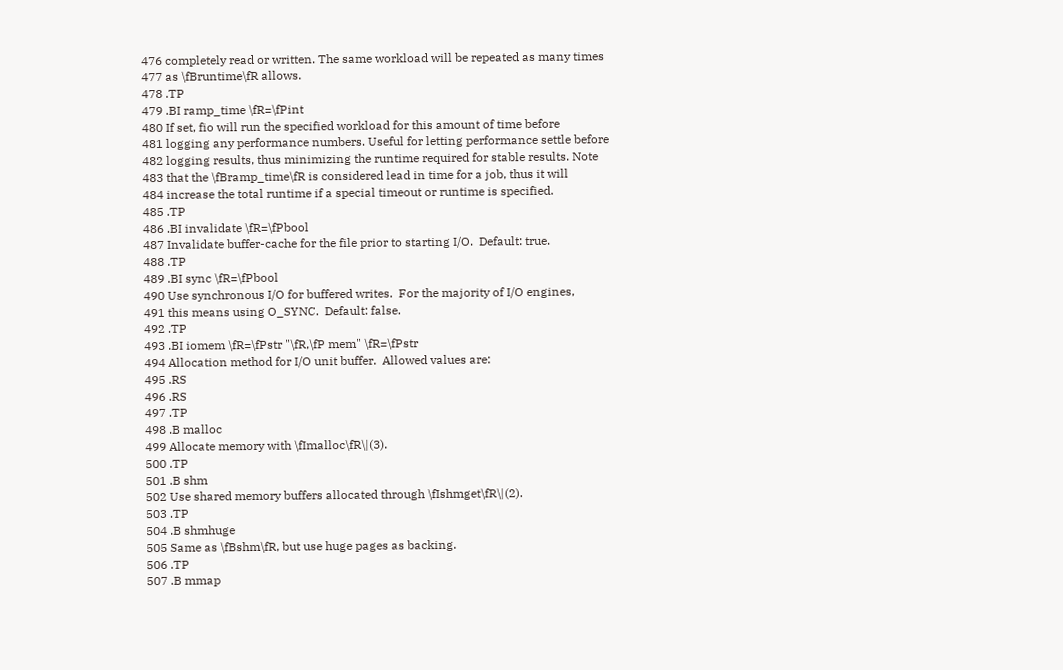476 completely read or written. The same workload will be repeated as many times
477 as \fBruntime\fR allows.
478 .TP
479 .BI ramp_time \fR=\fPint
480 If set, fio will run the specified workload for this amount of time before
481 logging any performance numbers. Useful for letting performance settle before
482 logging results, thus minimizing the runtime required for stable results. Note
483 that the \fBramp_time\fR is considered lead in time for a job, thus it will
484 increase the total runtime if a special timeout or runtime is specified.
485 .TP
486 .BI invalidate \fR=\fPbool
487 Invalidate buffer-cache for the file prior to starting I/O.  Default: true.
488 .TP
489 .BI sync \fR=\fPbool
490 Use synchronous I/O for buffered writes.  For the majority of I/O engines,
491 this means using O_SYNC.  Default: false.
492 .TP
493 .BI iomem \fR=\fPstr "\fR,\fP mem" \fR=\fPstr
494 Allocation method for I/O unit buffer.  Allowed values are:
495 .RS
496 .RS
497 .TP
498 .B malloc
499 Allocate memory with \fImalloc\fR\|(3).
500 .TP
501 .B shm
502 Use shared memory buffers allocated through \fIshmget\fR\|(2).
503 .TP
504 .B shmhuge
505 Same as \fBshm\fR, but use huge pages as backing.
506 .TP
507 .B mmap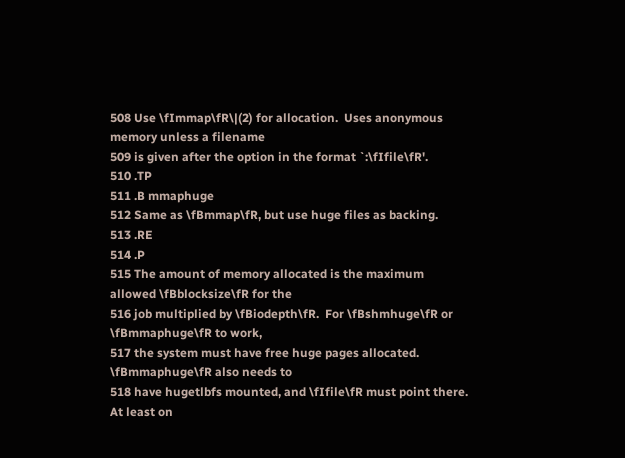508 Use \fImmap\fR\|(2) for allocation.  Uses anonymous memory unless a filename
509 is given after the option in the format `:\fIfile\fR'.
510 .TP
511 .B mmaphuge
512 Same as \fBmmap\fR, but use huge files as backing.
513 .RE
514 .P
515 The amount of memory allocated is the maximum allowed \fBblocksize\fR for the
516 job multiplied by \fBiodepth\fR.  For \fBshmhuge\fR or \fBmmaphuge\fR to work,
517 the system must have free huge pages allocated.  \fBmmaphuge\fR also needs to
518 have hugetlbfs mounted, and \fIfile\fR must point there. At least on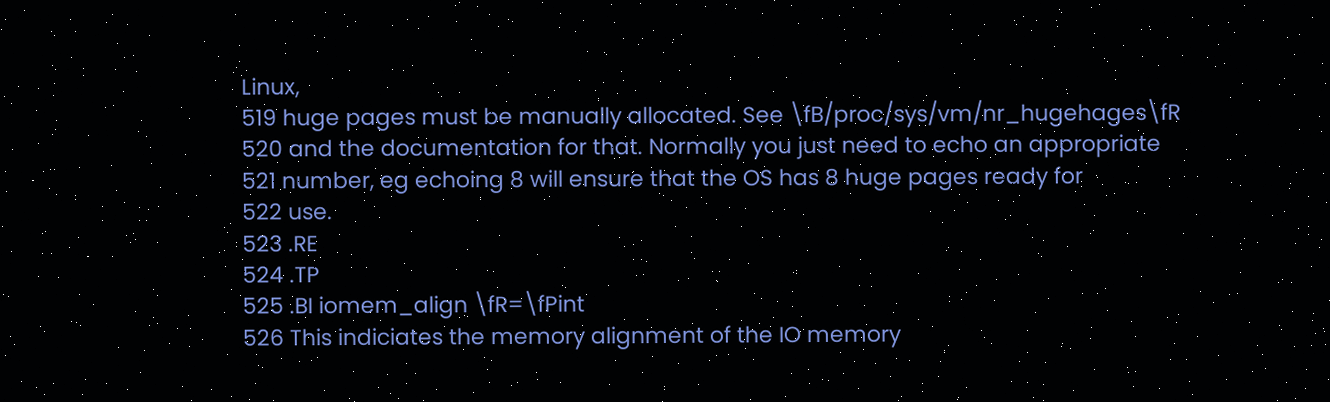Linux,
519 huge pages must be manually allocated. See \fB/proc/sys/vm/nr_hugehages\fR
520 and the documentation for that. Normally you just need to echo an appropriate
521 number, eg echoing 8 will ensure that the OS has 8 huge pages ready for
522 use.
523 .RE
524 .TP
525 .BI iomem_align \fR=\fPint
526 This indiciates the memory alignment of the IO memory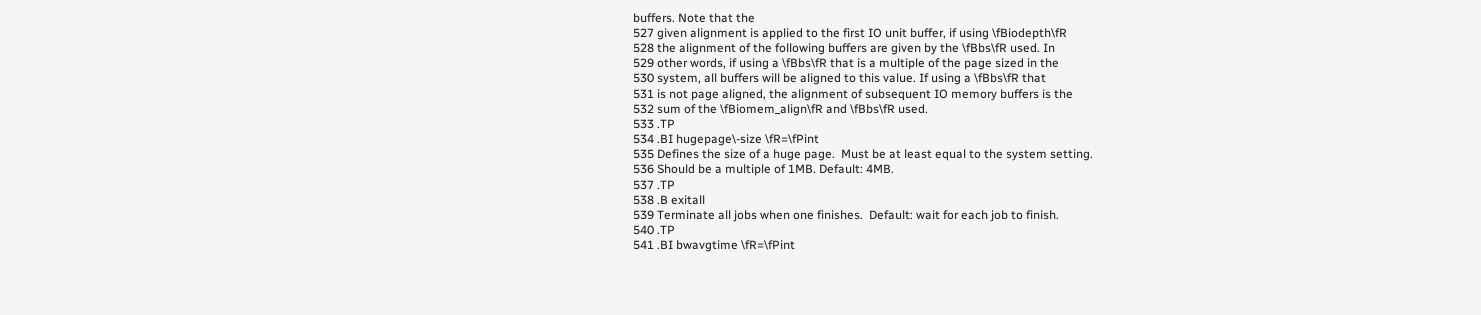buffers. Note that the
527 given alignment is applied to the first IO unit buffer, if using \fBiodepth\fR
528 the alignment of the following buffers are given by the \fBbs\fR used. In
529 other words, if using a \fBbs\fR that is a multiple of the page sized in the
530 system, all buffers will be aligned to this value. If using a \fBbs\fR that
531 is not page aligned, the alignment of subsequent IO memory buffers is the
532 sum of the \fBiomem_align\fR and \fBbs\fR used.
533 .TP
534 .BI hugepage\-size \fR=\fPint
535 Defines the size of a huge page.  Must be at least equal to the system setting.
536 Should be a multiple of 1MB. Default: 4MB.
537 .TP
538 .B exitall
539 Terminate all jobs when one finishes.  Default: wait for each job to finish.
540 .TP
541 .BI bwavgtime \fR=\fPint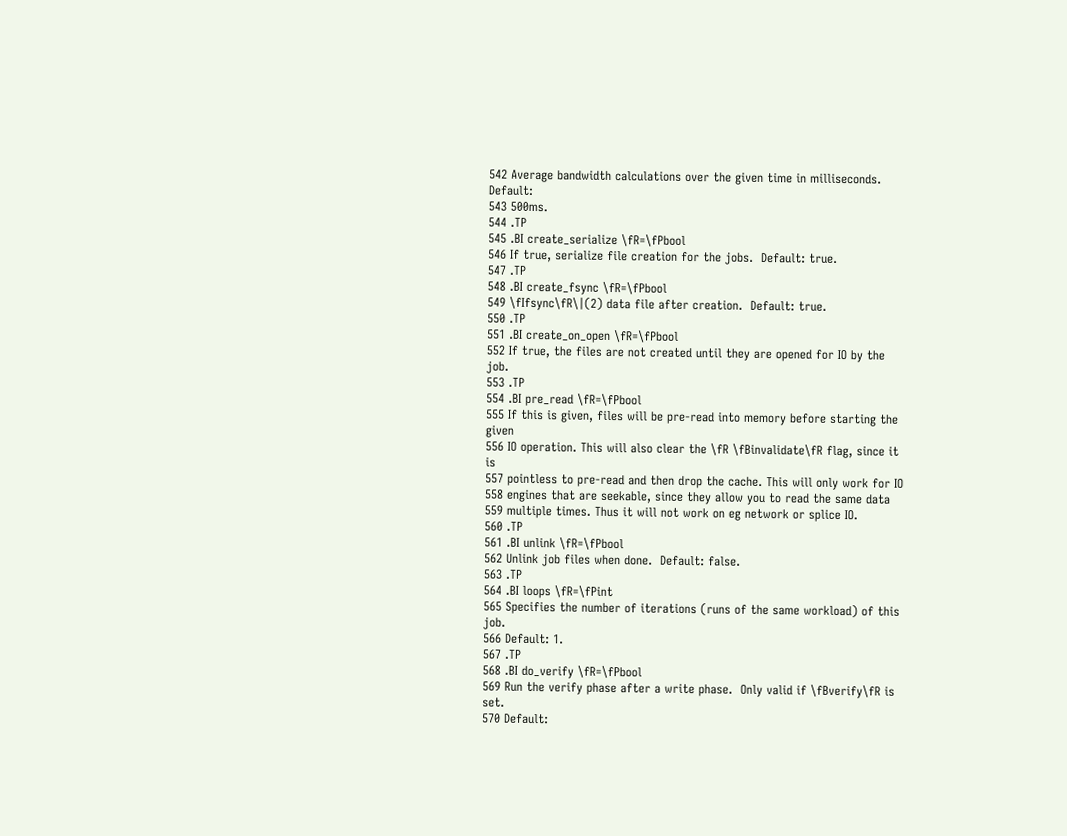542 Average bandwidth calculations over the given time in milliseconds.  Default:
543 500ms.
544 .TP
545 .BI create_serialize \fR=\fPbool
546 If true, serialize file creation for the jobs.  Default: true.
547 .TP
548 .BI create_fsync \fR=\fPbool
549 \fIfsync\fR\|(2) data file after creation.  Default: true.
550 .TP
551 .BI create_on_open \fR=\fPbool
552 If true, the files are not created until they are opened for IO by the job.
553 .TP
554 .BI pre_read \fR=\fPbool
555 If this is given, files will be pre-read into memory before starting the given
556 IO operation. This will also clear the \fR \fBinvalidate\fR flag, since it is
557 pointless to pre-read and then drop the cache. This will only work for IO
558 engines that are seekable, since they allow you to read the same data
559 multiple times. Thus it will not work on eg network or splice IO.
560 .TP
561 .BI unlink \fR=\fPbool
562 Unlink job files when done.  Default: false.
563 .TP
564 .BI loops \fR=\fPint
565 Specifies the number of iterations (runs of the same workload) of this job.
566 Default: 1.
567 .TP
568 .BI do_verify \fR=\fPbool
569 Run the verify phase after a write phase.  Only valid if \fBverify\fR is set.
570 Default: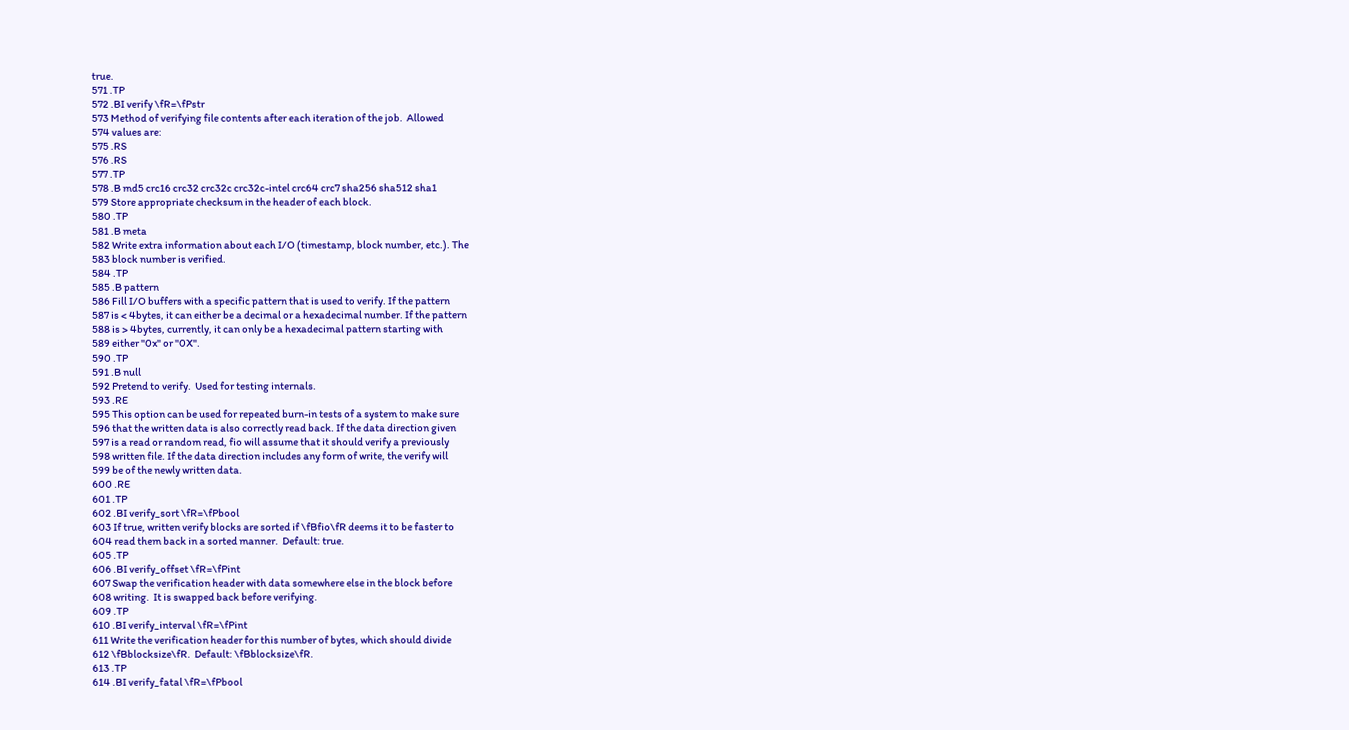true.
571 .TP
572 .BI verify \fR=\fPstr
573 Method of verifying file contents after each iteration of the job.  Allowed
574 values are:
575 .RS
576 .RS
577 .TP
578 .B md5 crc16 crc32 crc32c crc32c-intel crc64 crc7 sha256 sha512 sha1
579 Store appropriate checksum in the header of each block.
580 .TP
581 .B meta
582 Write extra information about each I/O (timestamp, block number, etc.). The
583 block number is verified.
584 .TP
585 .B pattern
586 Fill I/O buffers with a specific pattern that is used to verify. If the pattern
587 is < 4bytes, it can either be a decimal or a hexadecimal number. If the pattern
588 is > 4bytes, currently, it can only be a hexadecimal pattern starting with
589 either "0x" or "0X".
590 .TP
591 .B null
592 Pretend to verify.  Used for testing internals.
593 .RE
595 This option can be used for repeated burn-in tests of a system to make sure
596 that the written data is also correctly read back. If the data direction given
597 is a read or random read, fio will assume that it should verify a previously
598 written file. If the data direction includes any form of write, the verify will
599 be of the newly written data.
600 .RE
601 .TP
602 .BI verify_sort \fR=\fPbool
603 If true, written verify blocks are sorted if \fBfio\fR deems it to be faster to
604 read them back in a sorted manner.  Default: true.
605 .TP
606 .BI verify_offset \fR=\fPint
607 Swap the verification header with data somewhere else in the block before
608 writing.  It is swapped back before verifying.
609 .TP
610 .BI verify_interval \fR=\fPint
611 Write the verification header for this number of bytes, which should divide
612 \fBblocksize\fR.  Default: \fBblocksize\fR.
613 .TP
614 .BI verify_fatal \fR=\fPbool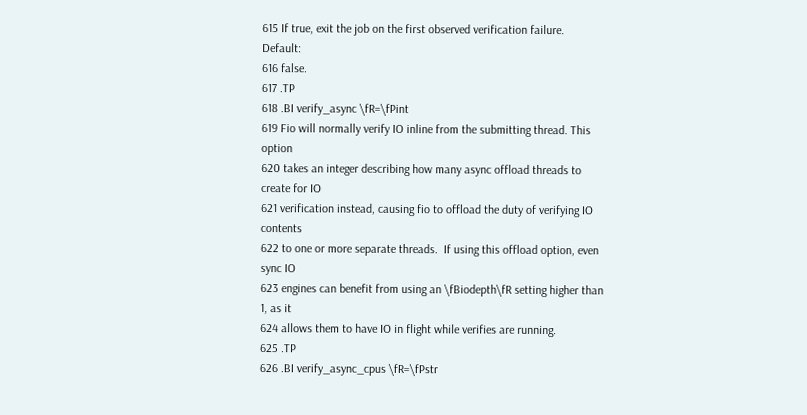615 If true, exit the job on the first observed verification failure.  Default:
616 false.
617 .TP
618 .BI verify_async \fR=\fPint
619 Fio will normally verify IO inline from the submitting thread. This option
620 takes an integer describing how many async offload threads to create for IO
621 verification instead, causing fio to offload the duty of verifying IO contents
622 to one or more separate threads.  If using this offload option, even sync IO
623 engines can benefit from using an \fBiodepth\fR setting higher than 1, as it
624 allows them to have IO in flight while verifies are running.
625 .TP
626 .BI verify_async_cpus \fR=\fPstr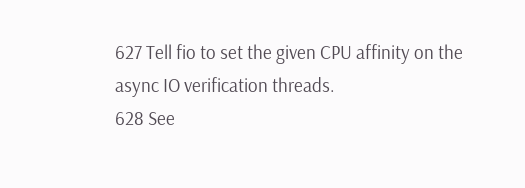627 Tell fio to set the given CPU affinity on the async IO verification threads.
628 See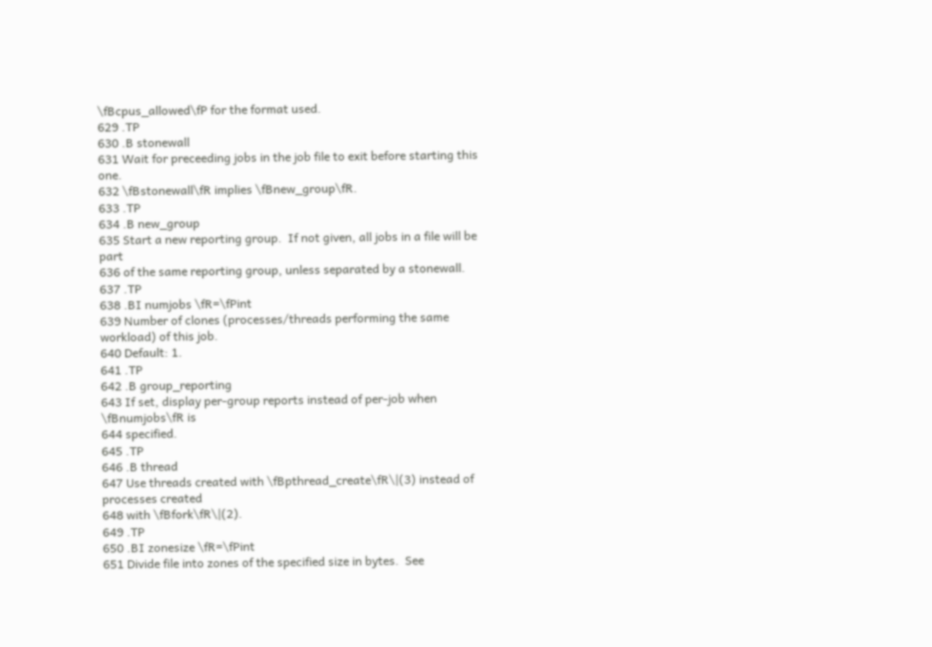\fBcpus_allowed\fP for the format used.
629 .TP
630 .B stonewall
631 Wait for preceeding jobs in the job file to exit before starting this one.
632 \fBstonewall\fR implies \fBnew_group\fR.
633 .TP
634 .B new_group
635 Start a new reporting group.  If not given, all jobs in a file will be part
636 of the same reporting group, unless separated by a stonewall.
637 .TP
638 .BI numjobs \fR=\fPint
639 Number of clones (processes/threads performing the same workload) of this job.
640 Default: 1.
641 .TP
642 .B group_reporting
643 If set, display per-group reports instead of per-job when \fBnumjobs\fR is
644 specified.
645 .TP
646 .B thread
647 Use threads created with \fBpthread_create\fR\|(3) instead of processes created
648 with \fBfork\fR\|(2).
649 .TP
650 .BI zonesize \fR=\fPint
651 Divide file into zones of the specified size in bytes.  See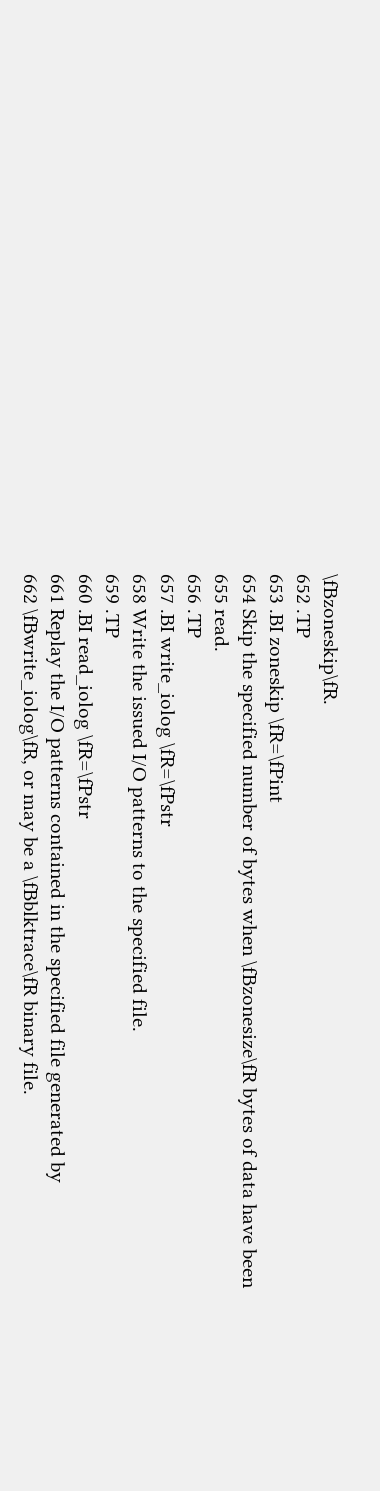\fBzoneskip\fR.
652 .TP
653 .BI zoneskip \fR=\fPint
654 Skip the specified number of bytes when \fBzonesize\fR bytes of data have been
655 read.
656 .TP
657 .BI write_iolog \fR=\fPstr
658 Write the issued I/O patterns to the specified file.
659 .TP
660 .BI read_iolog \fR=\fPstr
661 Replay the I/O patterns contained in the specified file generated by
662 \fBwrite_iolog\fR, or may be a \fBblktrace\fR binary file.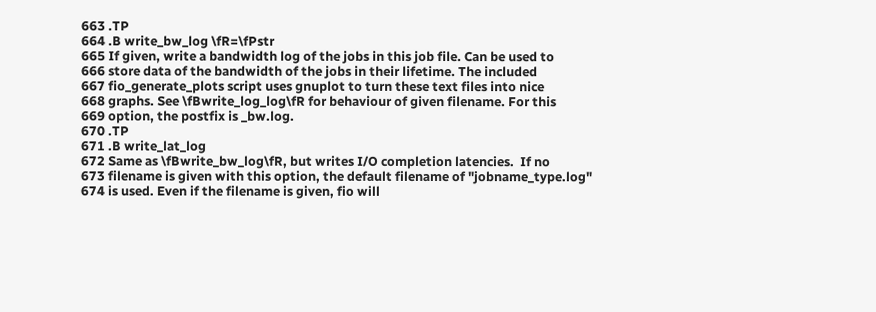663 .TP
664 .B write_bw_log \fR=\fPstr
665 If given, write a bandwidth log of the jobs in this job file. Can be used to
666 store data of the bandwidth of the jobs in their lifetime. The included
667 fio_generate_plots script uses gnuplot to turn these text files into nice
668 graphs. See \fBwrite_log_log\fR for behaviour of given filename. For this
669 option, the postfix is _bw.log.
670 .TP
671 .B write_lat_log
672 Same as \fBwrite_bw_log\fR, but writes I/O completion latencies.  If no
673 filename is given with this option, the default filename of "jobname_type.log"
674 is used. Even if the filename is given, fio will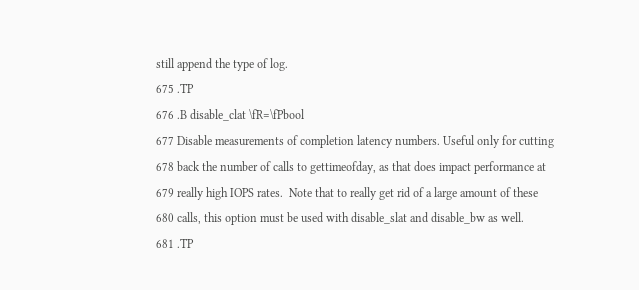still append the type of log.
675 .TP
676 .B disable_clat \fR=\fPbool
677 Disable measurements of completion latency numbers. Useful only for cutting
678 back the number of calls to gettimeofday, as that does impact performance at
679 really high IOPS rates.  Note that to really get rid of a large amount of these
680 calls, this option must be used with disable_slat and disable_bw as well.
681 .TP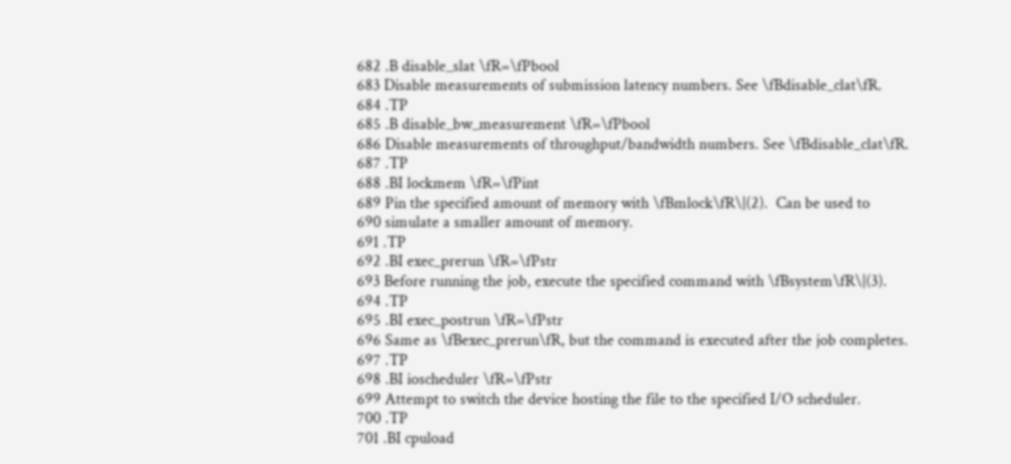682 .B disable_slat \fR=\fPbool
683 Disable measurements of submission latency numbers. See \fBdisable_clat\fR.
684 .TP
685 .B disable_bw_measurement \fR=\fPbool
686 Disable measurements of throughput/bandwidth numbers. See \fBdisable_clat\fR.
687 .TP
688 .BI lockmem \fR=\fPint
689 Pin the specified amount of memory with \fBmlock\fR\|(2).  Can be used to
690 simulate a smaller amount of memory.
691 .TP
692 .BI exec_prerun \fR=\fPstr
693 Before running the job, execute the specified command with \fBsystem\fR\|(3).
694 .TP
695 .BI exec_postrun \fR=\fPstr
696 Same as \fBexec_prerun\fR, but the command is executed after the job completes.
697 .TP
698 .BI ioscheduler \fR=\fPstr
699 Attempt to switch the device hosting the file to the specified I/O scheduler.
700 .TP
701 .BI cpuload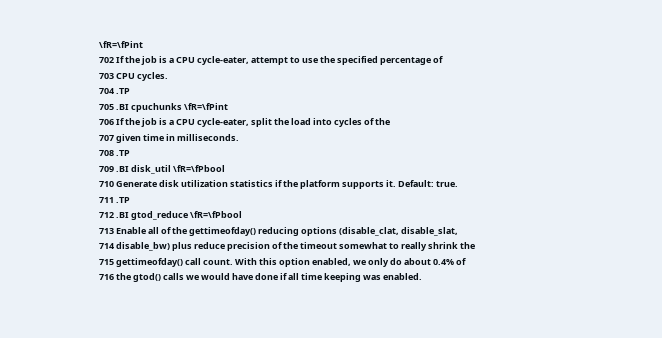\fR=\fPint
702 If the job is a CPU cycle-eater, attempt to use the specified percentage of
703 CPU cycles.
704 .TP
705 .BI cpuchunks \fR=\fPint
706 If the job is a CPU cycle-eater, split the load into cycles of the
707 given time in milliseconds.
708 .TP
709 .BI disk_util \fR=\fPbool
710 Generate disk utilization statistics if the platform supports it. Default: true.
711 .TP
712 .BI gtod_reduce \fR=\fPbool
713 Enable all of the gettimeofday() reducing options (disable_clat, disable_slat,
714 disable_bw) plus reduce precision of the timeout somewhat to really shrink the
715 gettimeofday() call count. With this option enabled, we only do about 0.4% of
716 the gtod() calls we would have done if all time keeping was enabled.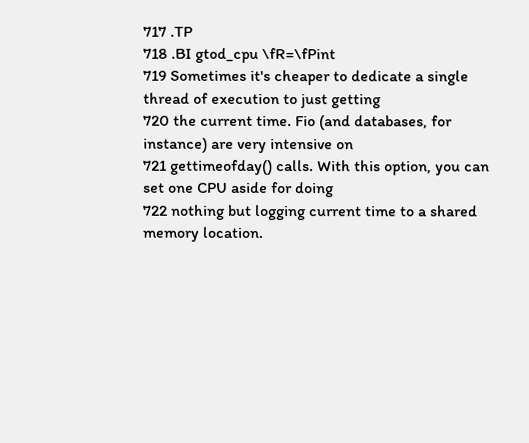717 .TP
718 .BI gtod_cpu \fR=\fPint
719 Sometimes it's cheaper to dedicate a single thread of execution to just getting
720 the current time. Fio (and databases, for instance) are very intensive on
721 gettimeofday() calls. With this option, you can set one CPU aside for doing
722 nothing but logging current time to a shared memory location.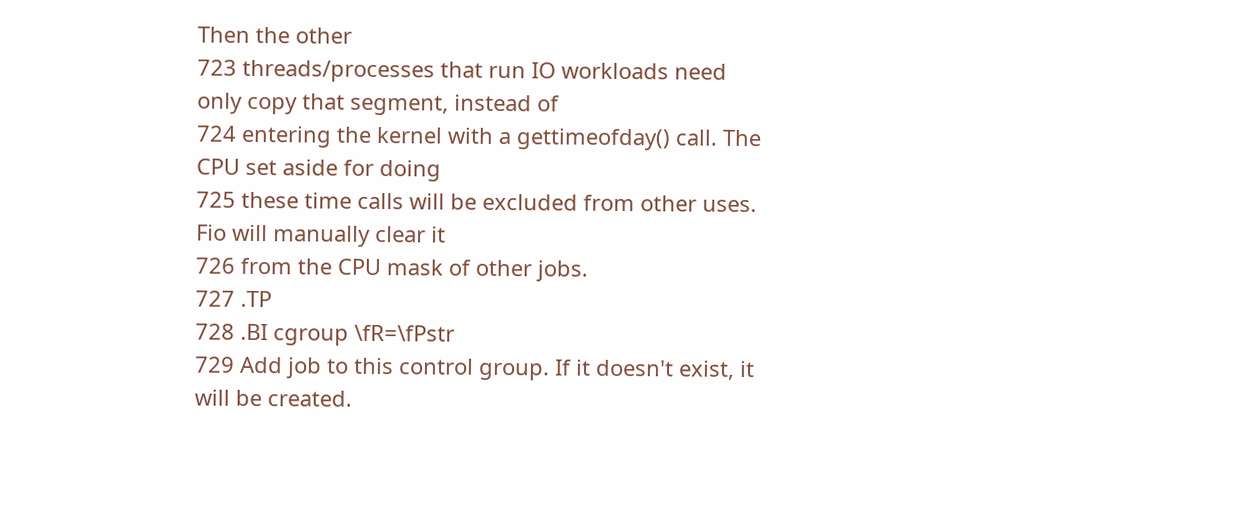Then the other
723 threads/processes that run IO workloads need only copy that segment, instead of
724 entering the kernel with a gettimeofday() call. The CPU set aside for doing
725 these time calls will be excluded from other uses. Fio will manually clear it
726 from the CPU mask of other jobs.
727 .TP
728 .BI cgroup \fR=\fPstr
729 Add job to this control group. If it doesn't exist, it will be created.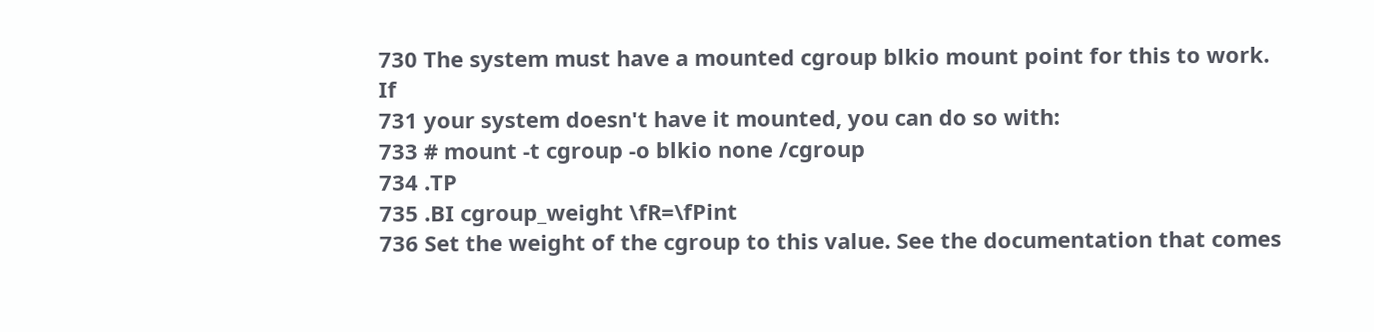730 The system must have a mounted cgroup blkio mount point for this to work. If
731 your system doesn't have it mounted, you can do so with:
733 # mount -t cgroup -o blkio none /cgroup
734 .TP
735 .BI cgroup_weight \fR=\fPint
736 Set the weight of the cgroup to this value. See the documentation that comes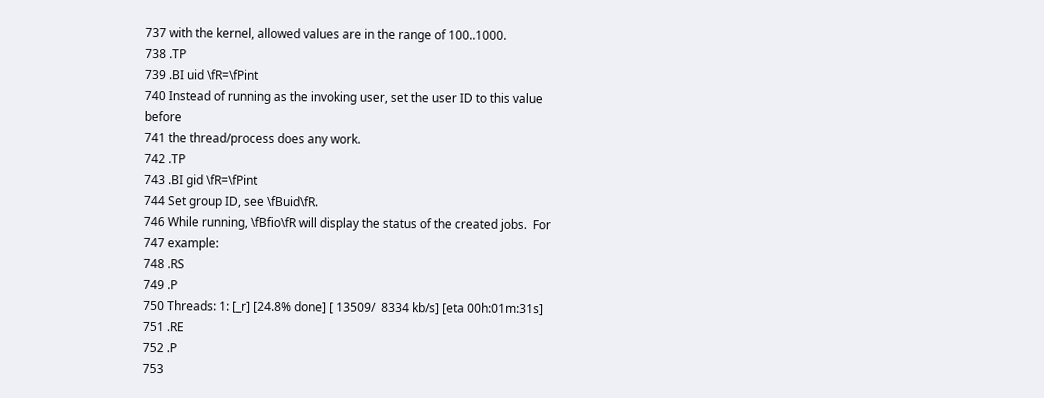737 with the kernel, allowed values are in the range of 100..1000.
738 .TP
739 .BI uid \fR=\fPint
740 Instead of running as the invoking user, set the user ID to this value before
741 the thread/process does any work.
742 .TP
743 .BI gid \fR=\fPint
744 Set group ID, see \fBuid\fR.
746 While running, \fBfio\fR will display the status of the created jobs.  For
747 example:
748 .RS
749 .P
750 Threads: 1: [_r] [24.8% done] [ 13509/  8334 kb/s] [eta 00h:01m:31s]
751 .RE
752 .P
753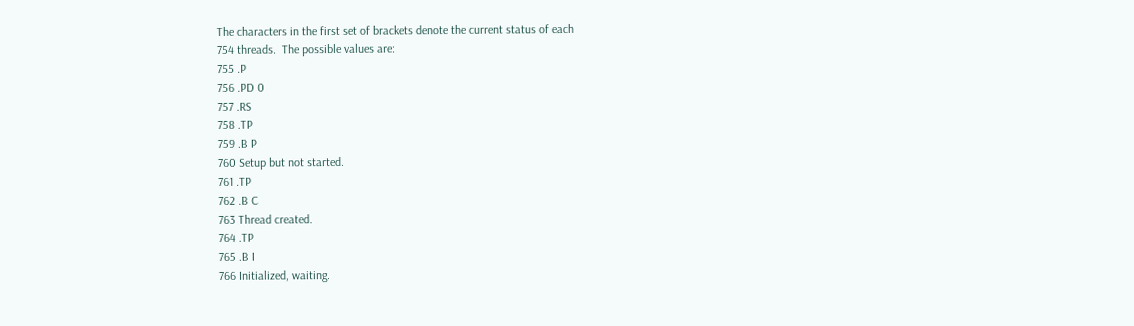The characters in the first set of brackets denote the current status of each
754 threads.  The possible values are:
755 .P
756 .PD 0
757 .RS
758 .TP
759 .B P
760 Setup but not started.
761 .TP
762 .B C
763 Thread created.
764 .TP
765 .B I
766 Initialized, waiting.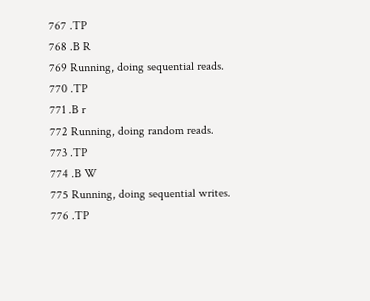767 .TP
768 .B R
769 Running, doing sequential reads.
770 .TP
771 .B r
772 Running, doing random reads.
773 .TP
774 .B W
775 Running, doing sequential writes.
776 .TP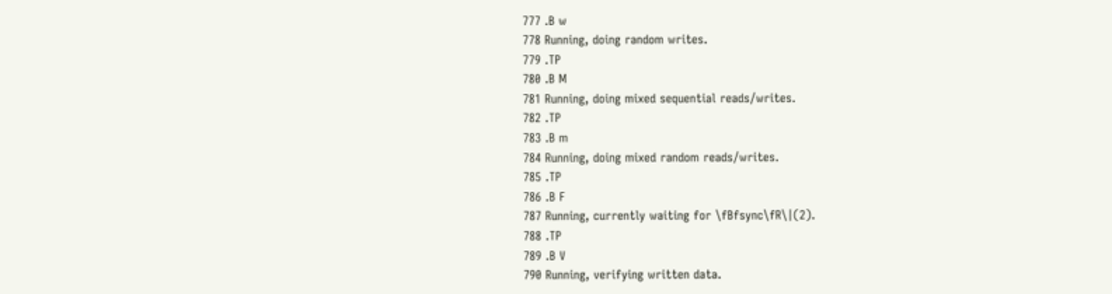777 .B w
778 Running, doing random writes.
779 .TP
780 .B M
781 Running, doing mixed sequential reads/writes.
782 .TP
783 .B m
784 Running, doing mixed random reads/writes.
785 .TP
786 .B F
787 Running, currently waiting for \fBfsync\fR\|(2).
788 .TP
789 .B V
790 Running, verifying written data.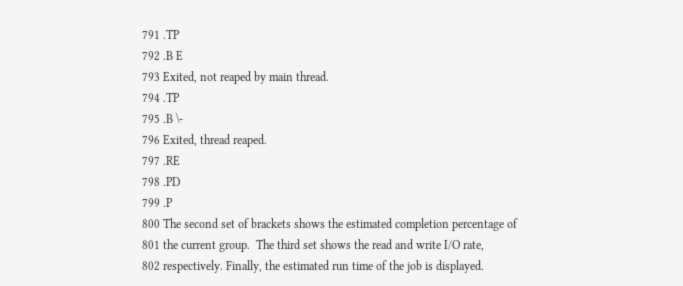791 .TP
792 .B E
793 Exited, not reaped by main thread.
794 .TP
795 .B \-
796 Exited, thread reaped.
797 .RE
798 .PD
799 .P
800 The second set of brackets shows the estimated completion percentage of
801 the current group.  The third set shows the read and write I/O rate,
802 respectively. Finally, the estimated run time of the job is displayed.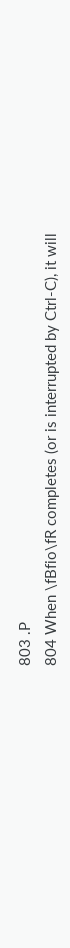803 .P
804 When \fBfio\fR completes (or is interrupted by Ctrl-C), it will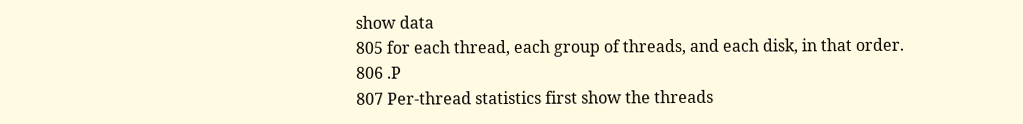show data
805 for each thread, each group of threads, and each disk, in that order.
806 .P
807 Per-thread statistics first show the threads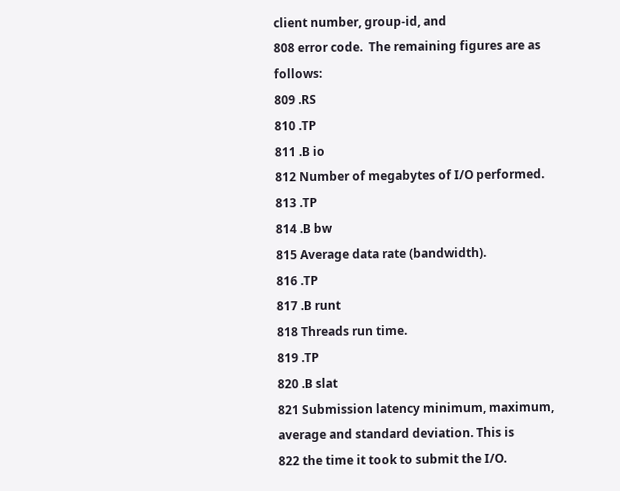client number, group-id, and
808 error code.  The remaining figures are as follows:
809 .RS
810 .TP
811 .B io
812 Number of megabytes of I/O performed.
813 .TP
814 .B bw
815 Average data rate (bandwidth).
816 .TP
817 .B runt
818 Threads run time.
819 .TP
820 .B slat
821 Submission latency minimum, maximum, average and standard deviation. This is
822 the time it took to submit the I/O.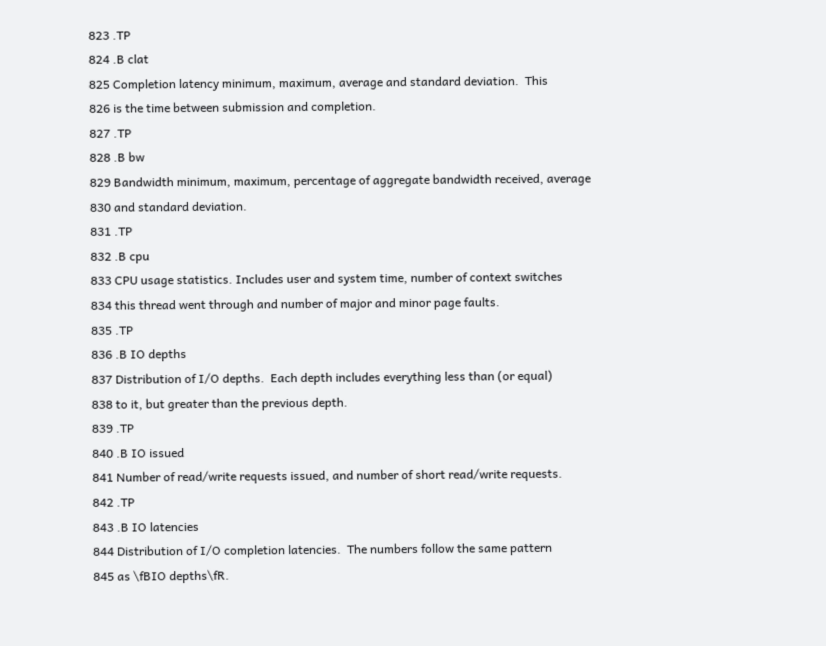823 .TP
824 .B clat
825 Completion latency minimum, maximum, average and standard deviation.  This
826 is the time between submission and completion.
827 .TP
828 .B bw
829 Bandwidth minimum, maximum, percentage of aggregate bandwidth received, average
830 and standard deviation.
831 .TP
832 .B cpu
833 CPU usage statistics. Includes user and system time, number of context switches
834 this thread went through and number of major and minor page faults.
835 .TP
836 .B IO depths
837 Distribution of I/O depths.  Each depth includes everything less than (or equal)
838 to it, but greater than the previous depth.
839 .TP
840 .B IO issued
841 Number of read/write requests issued, and number of short read/write requests.
842 .TP
843 .B IO latencies
844 Distribution of I/O completion latencies.  The numbers follow the same pattern
845 as \fBIO depths\fR.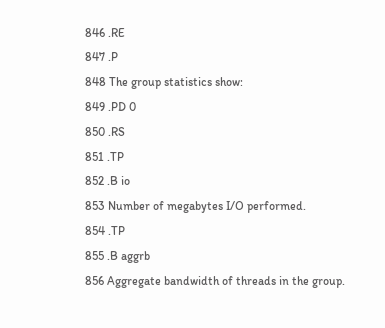846 .RE
847 .P
848 The group statistics show:
849 .PD 0
850 .RS
851 .TP
852 .B io
853 Number of megabytes I/O performed.
854 .TP
855 .B aggrb
856 Aggregate bandwidth of threads in the group.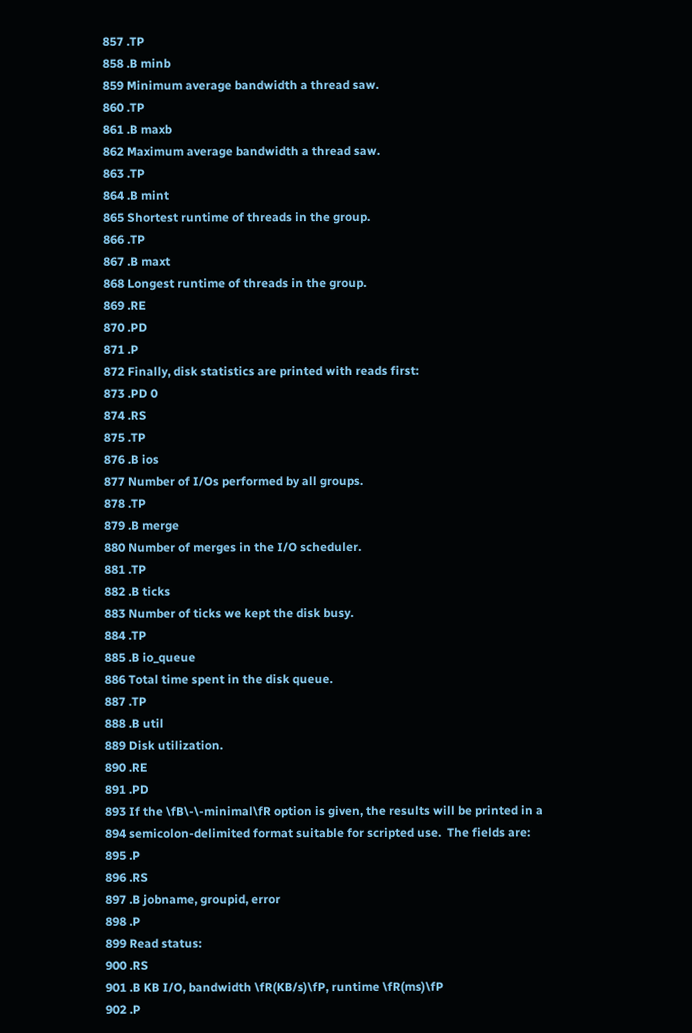857 .TP
858 .B minb
859 Minimum average bandwidth a thread saw.
860 .TP
861 .B maxb
862 Maximum average bandwidth a thread saw.
863 .TP
864 .B mint
865 Shortest runtime of threads in the group.
866 .TP
867 .B maxt
868 Longest runtime of threads in the group.
869 .RE
870 .PD
871 .P
872 Finally, disk statistics are printed with reads first:
873 .PD 0
874 .RS
875 .TP
876 .B ios
877 Number of I/Os performed by all groups.
878 .TP
879 .B merge
880 Number of merges in the I/O scheduler.
881 .TP
882 .B ticks
883 Number of ticks we kept the disk busy.
884 .TP
885 .B io_queue
886 Total time spent in the disk queue.
887 .TP
888 .B util
889 Disk utilization.
890 .RE
891 .PD
893 If the \fB\-\-minimal\fR option is given, the results will be printed in a
894 semicolon-delimited format suitable for scripted use.  The fields are:
895 .P
896 .RS
897 .B jobname, groupid, error
898 .P
899 Read status:
900 .RS
901 .B KB I/O, bandwidth \fR(KB/s)\fP, runtime \fR(ms)\fP
902 .P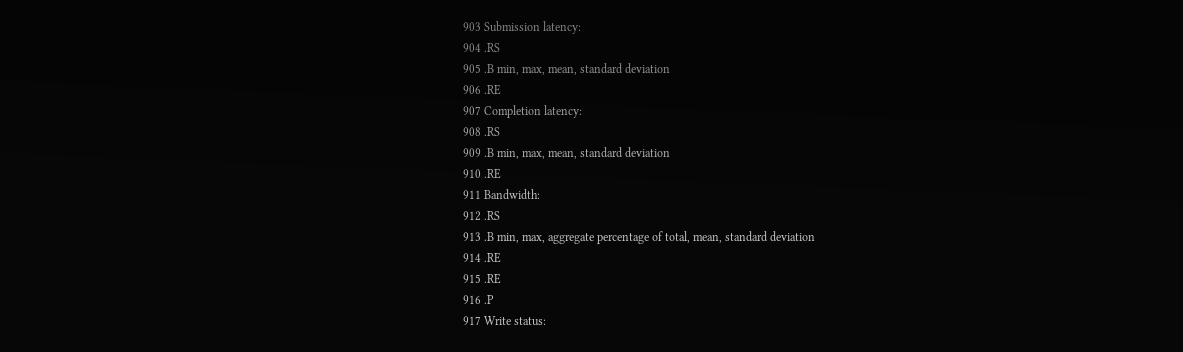903 Submission latency:
904 .RS
905 .B min, max, mean, standard deviation
906 .RE
907 Completion latency:
908 .RS
909 .B min, max, mean, standard deviation
910 .RE
911 Bandwidth:
912 .RS
913 .B min, max, aggregate percentage of total, mean, standard deviation
914 .RE
915 .RE
916 .P
917 Write status: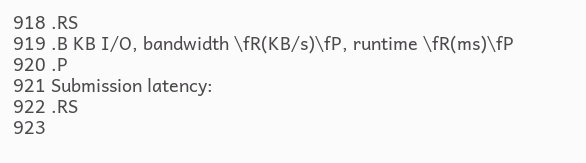918 .RS
919 .B KB I/O, bandwidth \fR(KB/s)\fP, runtime \fR(ms)\fP
920 .P
921 Submission latency:
922 .RS
923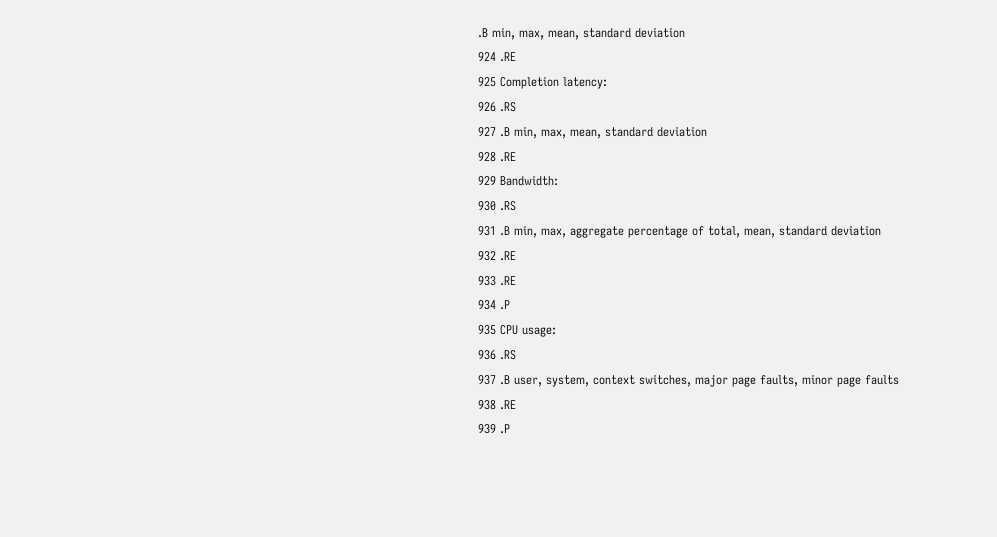.B min, max, mean, standard deviation
924 .RE
925 Completion latency:
926 .RS
927 .B min, max, mean, standard deviation
928 .RE
929 Bandwidth:
930 .RS
931 .B min, max, aggregate percentage of total, mean, standard deviation
932 .RE
933 .RE
934 .P
935 CPU usage:
936 .RS
937 .B user, system, context switches, major page faults, minor page faults
938 .RE
939 .P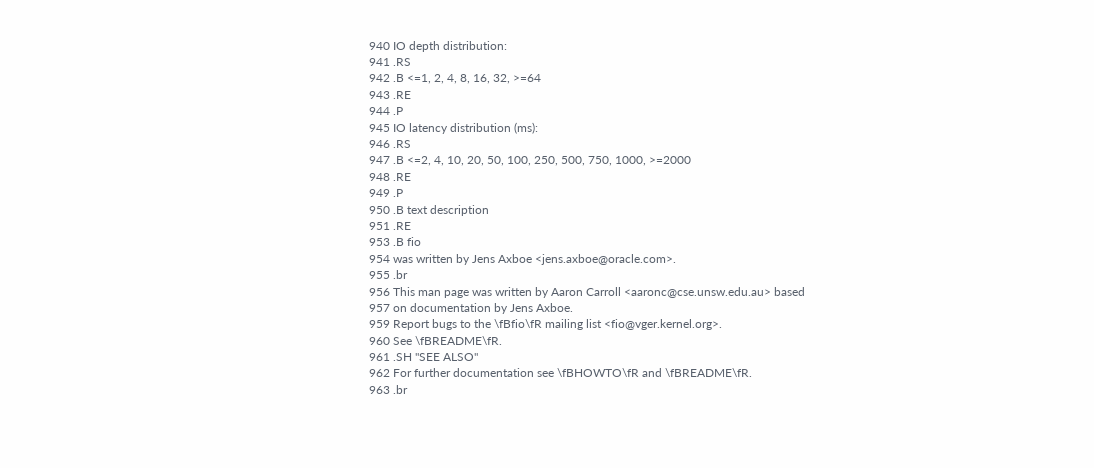940 IO depth distribution:
941 .RS
942 .B <=1, 2, 4, 8, 16, 32, >=64
943 .RE
944 .P
945 IO latency distribution (ms):
946 .RS
947 .B <=2, 4, 10, 20, 50, 100, 250, 500, 750, 1000, >=2000
948 .RE
949 .P
950 .B text description
951 .RE
953 .B fio
954 was written by Jens Axboe <jens.axboe@oracle.com>.
955 .br
956 This man page was written by Aaron Carroll <aaronc@cse.unsw.edu.au> based
957 on documentation by Jens Axboe.
959 Report bugs to the \fBfio\fR mailing list <fio@vger.kernel.org>.
960 See \fBREADME\fR.
961 .SH "SEE ALSO"
962 For further documentation see \fBHOWTO\fR and \fBREADME\fR.
963 .br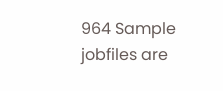964 Sample jobfiles are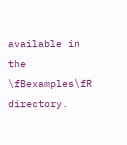available in the \fBexamples\fR directory.